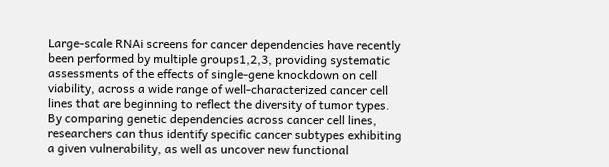Large-scale RNAi screens for cancer dependencies have recently been performed by multiple groups1,2,3, providing systematic assessments of the effects of single-gene knockdown on cell viability, across a wide range of well-characterized cancer cell lines that are beginning to reflect the diversity of tumor types. By comparing genetic dependencies across cancer cell lines, researchers can thus identify specific cancer subtypes exhibiting a given vulnerability, as well as uncover new functional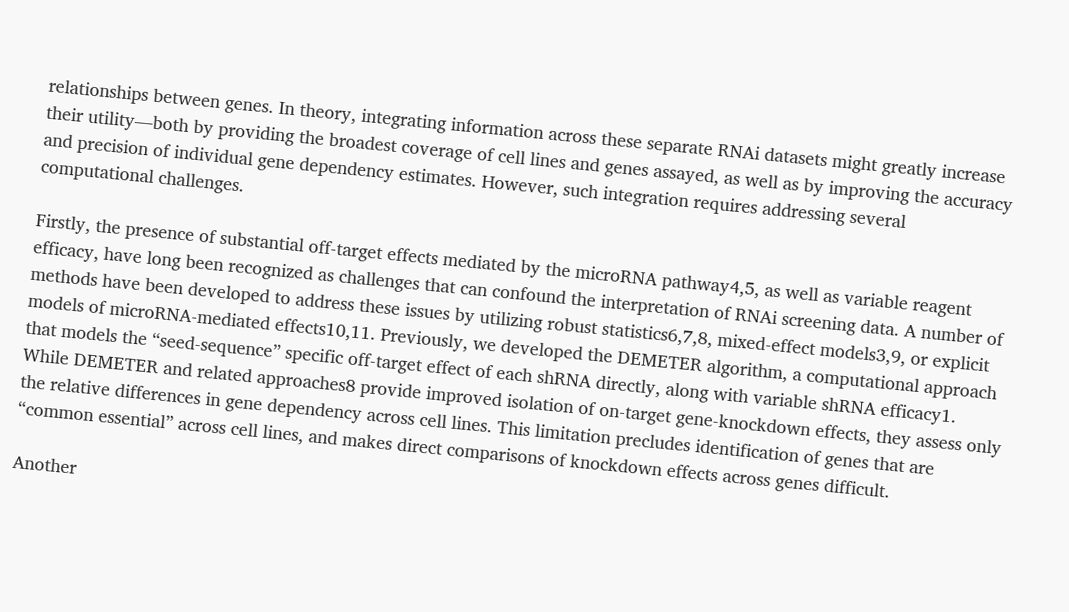relationships between genes. In theory, integrating information across these separate RNAi datasets might greatly increase their utility—both by providing the broadest coverage of cell lines and genes assayed, as well as by improving the accuracy and precision of individual gene dependency estimates. However, such integration requires addressing several computational challenges.

Firstly, the presence of substantial off-target effects mediated by the microRNA pathway4,5, as well as variable reagent efficacy, have long been recognized as challenges that can confound the interpretation of RNAi screening data. A number of methods have been developed to address these issues by utilizing robust statistics6,7,8, mixed-effect models3,9, or explicit models of microRNA-mediated effects10,11. Previously, we developed the DEMETER algorithm, a computational approach that models the “seed-sequence” specific off-target effect of each shRNA directly, along with variable shRNA efficacy1. While DEMETER and related approaches8 provide improved isolation of on-target gene-knockdown effects, they assess only the relative differences in gene dependency across cell lines. This limitation precludes identification of genes that are “common essential” across cell lines, and makes direct comparisons of knockdown effects across genes difficult.

Another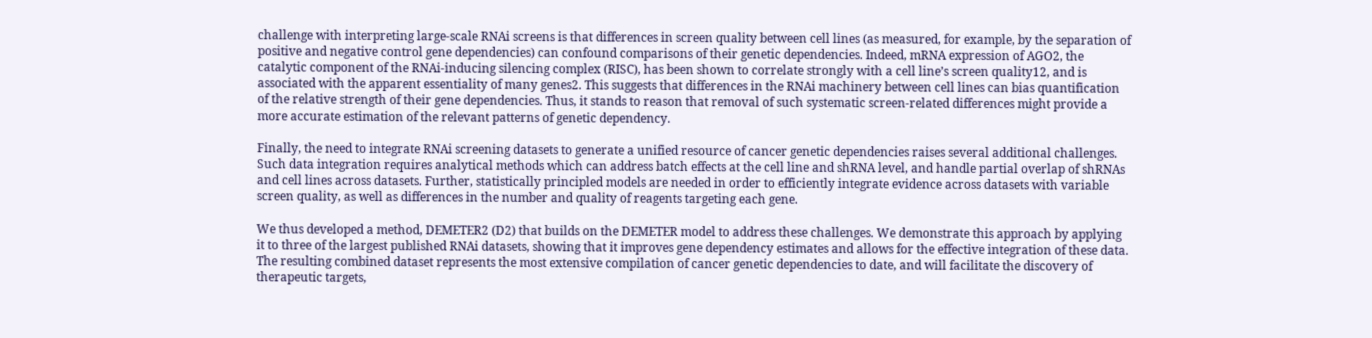challenge with interpreting large-scale RNAi screens is that differences in screen quality between cell lines (as measured, for example, by the separation of positive and negative control gene dependencies) can confound comparisons of their genetic dependencies. Indeed, mRNA expression of AGO2, the catalytic component of the RNAi-inducing silencing complex (RISC), has been shown to correlate strongly with a cell line’s screen quality12, and is associated with the apparent essentiality of many genes2. This suggests that differences in the RNAi machinery between cell lines can bias quantification of the relative strength of their gene dependencies. Thus, it stands to reason that removal of such systematic screen-related differences might provide a more accurate estimation of the relevant patterns of genetic dependency.

Finally, the need to integrate RNAi screening datasets to generate a unified resource of cancer genetic dependencies raises several additional challenges. Such data integration requires analytical methods which can address batch effects at the cell line and shRNA level, and handle partial overlap of shRNAs and cell lines across datasets. Further, statistically principled models are needed in order to efficiently integrate evidence across datasets with variable screen quality, as well as differences in the number and quality of reagents targeting each gene.

We thus developed a method, DEMETER2 (D2) that builds on the DEMETER model to address these challenges. We demonstrate this approach by applying it to three of the largest published RNAi datasets, showing that it improves gene dependency estimates and allows for the effective integration of these data. The resulting combined dataset represents the most extensive compilation of cancer genetic dependencies to date, and will facilitate the discovery of therapeutic targets,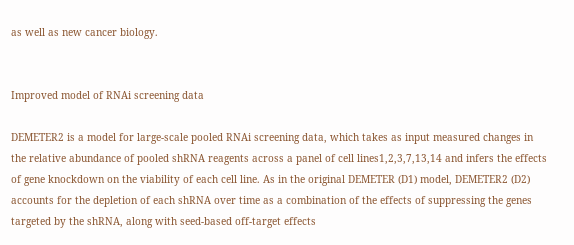as well as new cancer biology.


Improved model of RNAi screening data

DEMETER2 is a model for large-scale pooled RNAi screening data, which takes as input measured changes in the relative abundance of pooled shRNA reagents across a panel of cell lines1,2,3,7,13,14 and infers the effects of gene knockdown on the viability of each cell line. As in the original DEMETER (D1) model, DEMETER2 (D2) accounts for the depletion of each shRNA over time as a combination of the effects of suppressing the genes targeted by the shRNA, along with seed-based off-target effects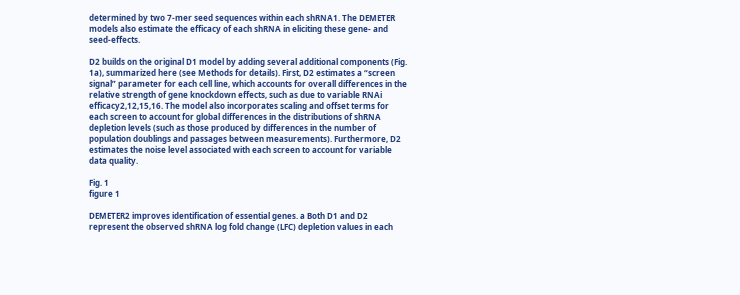determined by two 7-mer seed sequences within each shRNA1. The DEMETER models also estimate the efficacy of each shRNA in eliciting these gene- and seed-effects.

D2 builds on the original D1 model by adding several additional components (Fig. 1a), summarized here (see Methods for details). First, D2 estimates a “screen signal” parameter for each cell line, which accounts for overall differences in the relative strength of gene knockdown effects, such as due to variable RNAi efficacy2,12,15,16. The model also incorporates scaling and offset terms for each screen to account for global differences in the distributions of shRNA depletion levels (such as those produced by differences in the number of population doublings and passages between measurements). Furthermore, D2 estimates the noise level associated with each screen to account for variable data quality.

Fig. 1
figure 1

DEMETER2 improves identification of essential genes. a Both D1 and D2 represent the observed shRNA log fold change (LFC) depletion values in each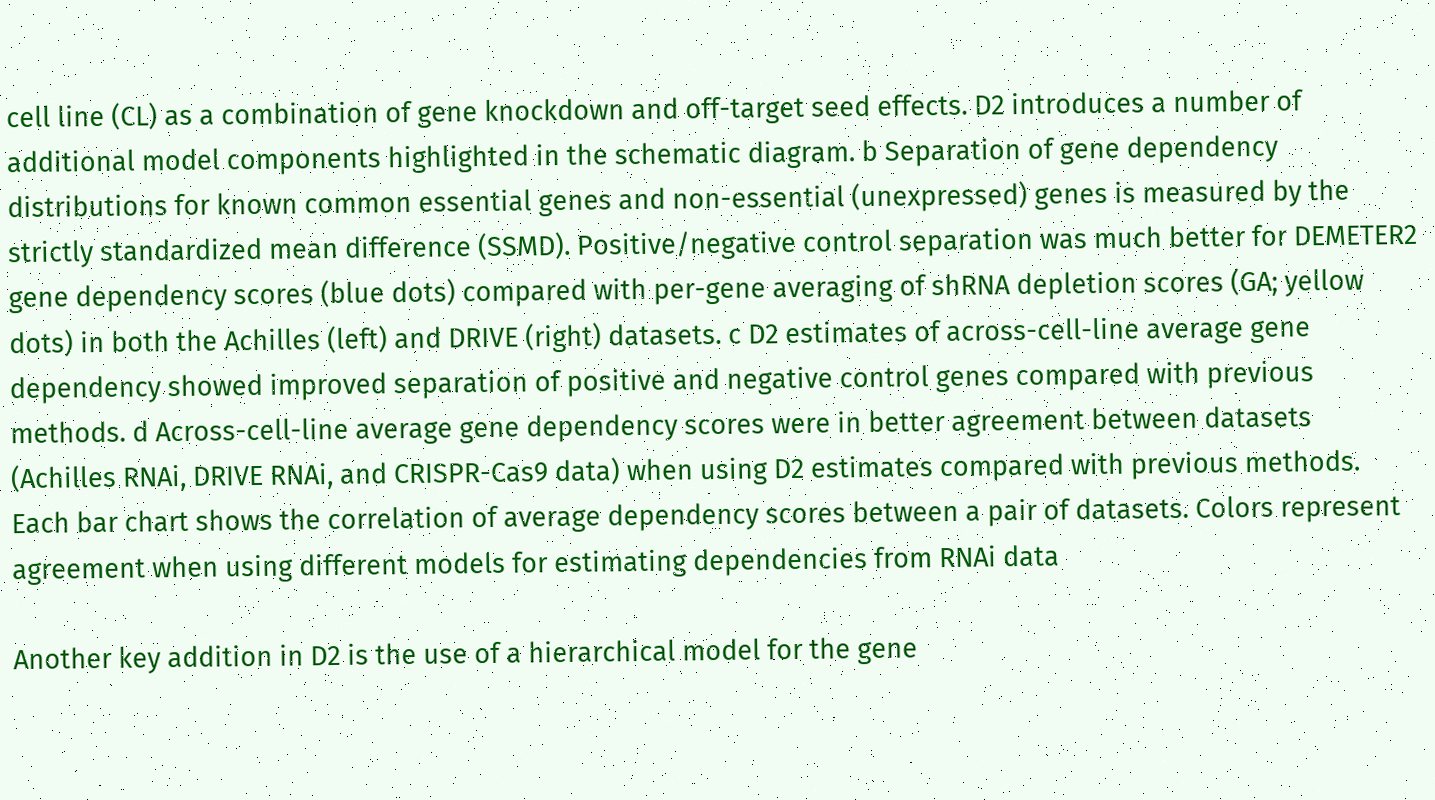cell line (CL) as a combination of gene knockdown and off-target seed effects. D2 introduces a number of additional model components highlighted in the schematic diagram. b Separation of gene dependency distributions for known common essential genes and non-essential (unexpressed) genes is measured by the strictly standardized mean difference (SSMD). Positive/negative control separation was much better for DEMETER2 gene dependency scores (blue dots) compared with per-gene averaging of shRNA depletion scores (GA; yellow dots) in both the Achilles (left) and DRIVE (right) datasets. c D2 estimates of across-cell-line average gene dependency showed improved separation of positive and negative control genes compared with previous methods. d Across-cell-line average gene dependency scores were in better agreement between datasets (Achilles RNAi, DRIVE RNAi, and CRISPR-Cas9 data) when using D2 estimates compared with previous methods. Each bar chart shows the correlation of average dependency scores between a pair of datasets. Colors represent agreement when using different models for estimating dependencies from RNAi data

Another key addition in D2 is the use of a hierarchical model for the gene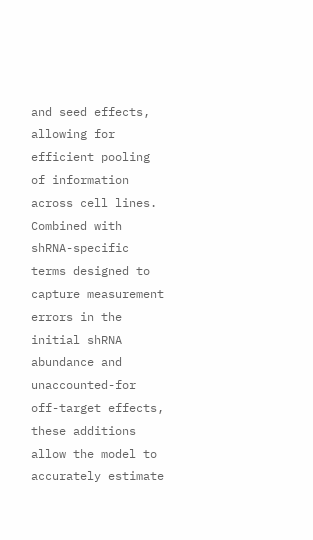and seed effects, allowing for efficient pooling of information across cell lines. Combined with shRNA-specific terms designed to capture measurement errors in the initial shRNA abundance and unaccounted-for off-target effects, these additions allow the model to accurately estimate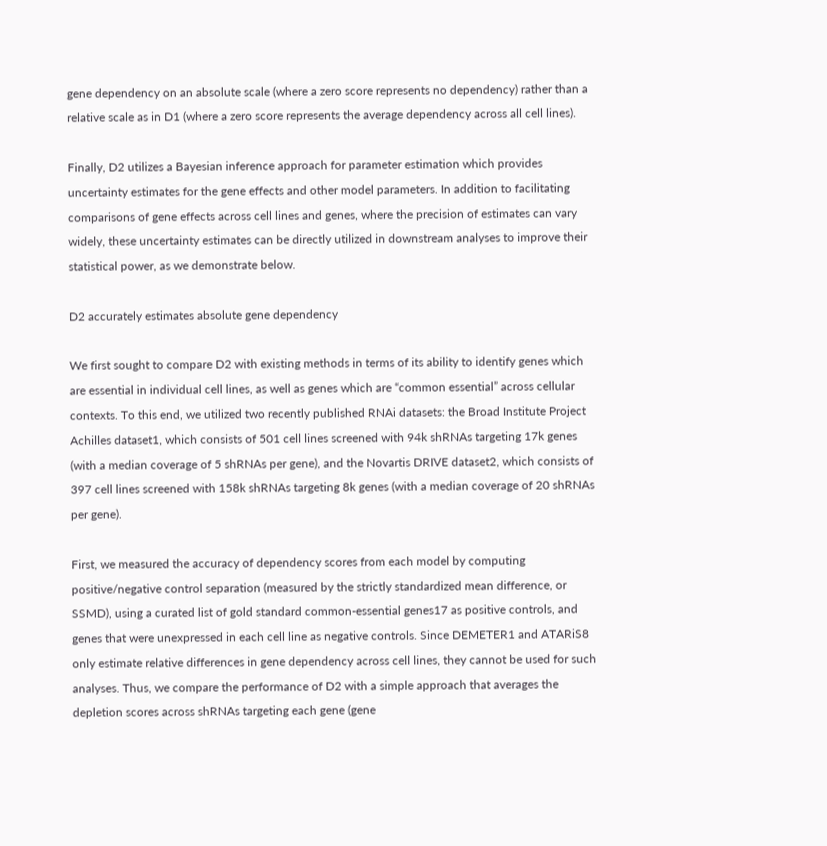gene dependency on an absolute scale (where a zero score represents no dependency) rather than a relative scale as in D1 (where a zero score represents the average dependency across all cell lines).

Finally, D2 utilizes a Bayesian inference approach for parameter estimation which provides uncertainty estimates for the gene effects and other model parameters. In addition to facilitating comparisons of gene effects across cell lines and genes, where the precision of estimates can vary widely, these uncertainty estimates can be directly utilized in downstream analyses to improve their statistical power, as we demonstrate below.

D2 accurately estimates absolute gene dependency

We first sought to compare D2 with existing methods in terms of its ability to identify genes which are essential in individual cell lines, as well as genes which are “common essential” across cellular contexts. To this end, we utilized two recently published RNAi datasets: the Broad Institute Project Achilles dataset1, which consists of 501 cell lines screened with 94k shRNAs targeting 17k genes (with a median coverage of 5 shRNAs per gene), and the Novartis DRIVE dataset2, which consists of 397 cell lines screened with 158k shRNAs targeting 8k genes (with a median coverage of 20 shRNAs per gene).

First, we measured the accuracy of dependency scores from each model by computing positive/negative control separation (measured by the strictly standardized mean difference, or SSMD), using a curated list of gold standard common-essential genes17 as positive controls, and genes that were unexpressed in each cell line as negative controls. Since DEMETER1 and ATARiS8 only estimate relative differences in gene dependency across cell lines, they cannot be used for such analyses. Thus, we compare the performance of D2 with a simple approach that averages the depletion scores across shRNAs targeting each gene (gene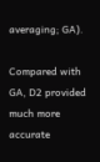averaging; GA).

Compared with GA, D2 provided much more accurate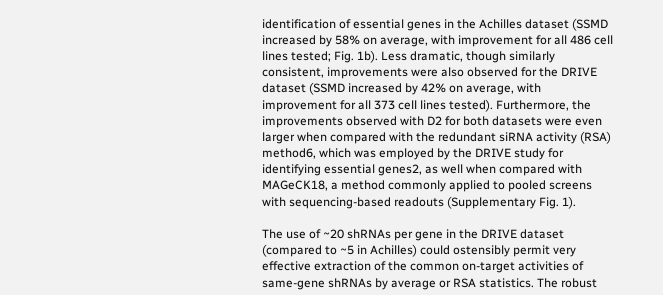identification of essential genes in the Achilles dataset (SSMD increased by 58% on average, with improvement for all 486 cell lines tested; Fig. 1b). Less dramatic, though similarly consistent, improvements were also observed for the DRIVE dataset (SSMD increased by 42% on average, with improvement for all 373 cell lines tested). Furthermore, the improvements observed with D2 for both datasets were even larger when compared with the redundant siRNA activity (RSA) method6, which was employed by the DRIVE study for identifying essential genes2, as well when compared with MAGeCK18, a method commonly applied to pooled screens with sequencing-based readouts (Supplementary Fig. 1).

The use of ~20 shRNAs per gene in the DRIVE dataset (compared to ~5 in Achilles) could ostensibly permit very effective extraction of the common on-target activities of same-gene shRNAs by average or RSA statistics. The robust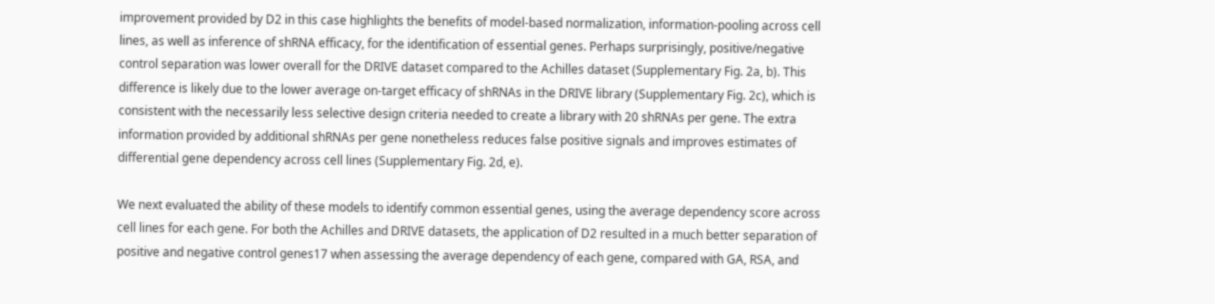improvement provided by D2 in this case highlights the benefits of model-based normalization, information-pooling across cell lines, as well as inference of shRNA efficacy, for the identification of essential genes. Perhaps surprisingly, positive/negative control separation was lower overall for the DRIVE dataset compared to the Achilles dataset (Supplementary Fig. 2a, b). This difference is likely due to the lower average on-target efficacy of shRNAs in the DRIVE library (Supplementary Fig. 2c), which is consistent with the necessarily less selective design criteria needed to create a library with 20 shRNAs per gene. The extra information provided by additional shRNAs per gene nonetheless reduces false positive signals and improves estimates of differential gene dependency across cell lines (Supplementary Fig. 2d, e).

We next evaluated the ability of these models to identify common essential genes, using the average dependency score across cell lines for each gene. For both the Achilles and DRIVE datasets, the application of D2 resulted in a much better separation of positive and negative control genes17 when assessing the average dependency of each gene, compared with GA, RSA, and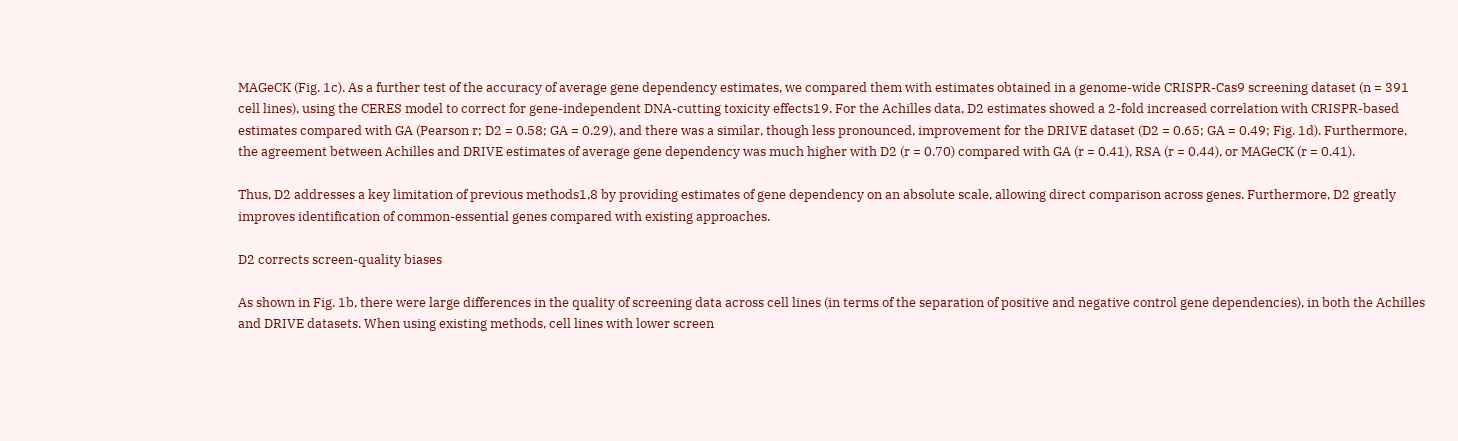MAGeCK (Fig. 1c). As a further test of the accuracy of average gene dependency estimates, we compared them with estimates obtained in a genome-wide CRISPR-Cas9 screening dataset (n = 391 cell lines), using the CERES model to correct for gene-independent DNA-cutting toxicity effects19. For the Achilles data, D2 estimates showed a 2-fold increased correlation with CRISPR-based estimates compared with GA (Pearson r; D2 = 0.58; GA = 0.29), and there was a similar, though less pronounced, improvement for the DRIVE dataset (D2 = 0.65; GA = 0.49; Fig. 1d). Furthermore, the agreement between Achilles and DRIVE estimates of average gene dependency was much higher with D2 (r = 0.70) compared with GA (r = 0.41), RSA (r = 0.44), or MAGeCK (r = 0.41).

Thus, D2 addresses a key limitation of previous methods1,8 by providing estimates of gene dependency on an absolute scale, allowing direct comparison across genes. Furthermore, D2 greatly improves identification of common-essential genes compared with existing approaches.

D2 corrects screen-quality biases

As shown in Fig. 1b, there were large differences in the quality of screening data across cell lines (in terms of the separation of positive and negative control gene dependencies), in both the Achilles and DRIVE datasets. When using existing methods, cell lines with lower screen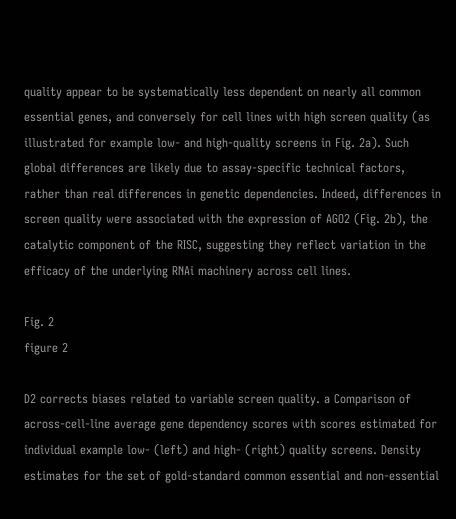quality appear to be systematically less dependent on nearly all common essential genes, and conversely for cell lines with high screen quality (as illustrated for example low- and high-quality screens in Fig. 2a). Such global differences are likely due to assay-specific technical factors, rather than real differences in genetic dependencies. Indeed, differences in screen quality were associated with the expression of AGO2 (Fig. 2b), the catalytic component of the RISC, suggesting they reflect variation in the efficacy of the underlying RNAi machinery across cell lines.

Fig. 2
figure 2

D2 corrects biases related to variable screen quality. a Comparison of across-cell-line average gene dependency scores with scores estimated for individual example low- (left) and high- (right) quality screens. Density estimates for the set of gold-standard common essential and non-essential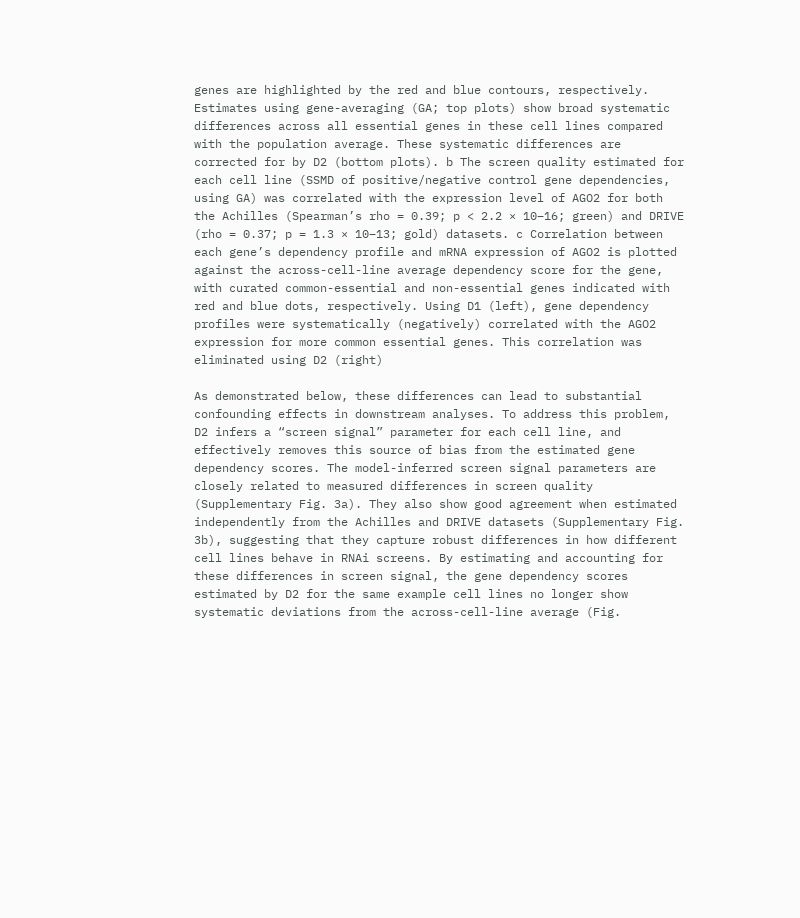genes are highlighted by the red and blue contours, respectively. Estimates using gene-averaging (GA; top plots) show broad systematic differences across all essential genes in these cell lines compared with the population average. These systematic differences are corrected for by D2 (bottom plots). b The screen quality estimated for each cell line (SSMD of positive/negative control gene dependencies, using GA) was correlated with the expression level of AGO2 for both the Achilles (Spearman’s rho = 0.39; p < 2.2 × 10−16; green) and DRIVE (rho = 0.37; p = 1.3 × 10−13; gold) datasets. c Correlation between each gene’s dependency profile and mRNA expression of AGO2 is plotted against the across-cell-line average dependency score for the gene, with curated common-essential and non-essential genes indicated with red and blue dots, respectively. Using D1 (left), gene dependency profiles were systematically (negatively) correlated with the AGO2 expression for more common essential genes. This correlation was eliminated using D2 (right)

As demonstrated below, these differences can lead to substantial confounding effects in downstream analyses. To address this problem, D2 infers a “screen signal” parameter for each cell line, and effectively removes this source of bias from the estimated gene dependency scores. The model-inferred screen signal parameters are closely related to measured differences in screen quality (Supplementary Fig. 3a). They also show good agreement when estimated independently from the Achilles and DRIVE datasets (Supplementary Fig. 3b), suggesting that they capture robust differences in how different cell lines behave in RNAi screens. By estimating and accounting for these differences in screen signal, the gene dependency scores estimated by D2 for the same example cell lines no longer show systematic deviations from the across-cell-line average (Fig.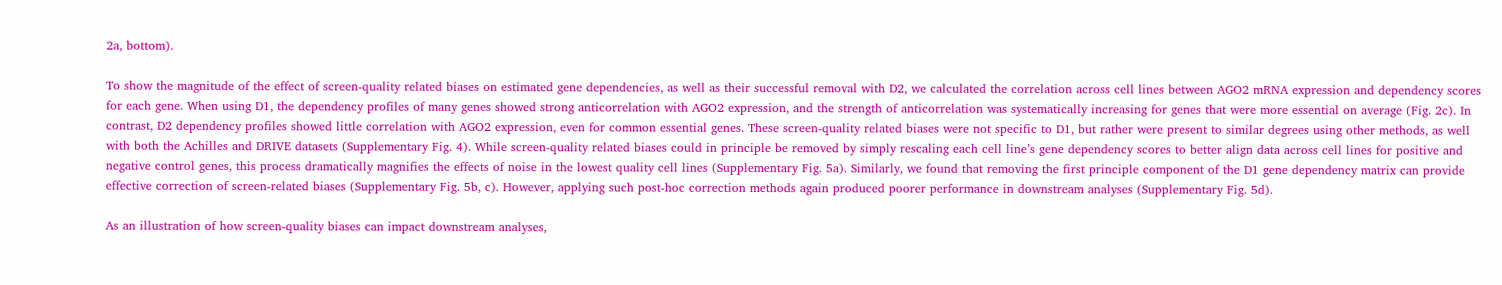2a, bottom).

To show the magnitude of the effect of screen-quality related biases on estimated gene dependencies, as well as their successful removal with D2, we calculated the correlation across cell lines between AGO2 mRNA expression and dependency scores for each gene. When using D1, the dependency profiles of many genes showed strong anticorrelation with AGO2 expression, and the strength of anticorrelation was systematically increasing for genes that were more essential on average (Fig. 2c). In contrast, D2 dependency profiles showed little correlation with AGO2 expression, even for common essential genes. These screen-quality related biases were not specific to D1, but rather were present to similar degrees using other methods, as well with both the Achilles and DRIVE datasets (Supplementary Fig. 4). While screen-quality related biases could in principle be removed by simply rescaling each cell line’s gene dependency scores to better align data across cell lines for positive and negative control genes, this process dramatically magnifies the effects of noise in the lowest quality cell lines (Supplementary Fig. 5a). Similarly, we found that removing the first principle component of the D1 gene dependency matrix can provide effective correction of screen-related biases (Supplementary Fig. 5b, c). However, applying such post-hoc correction methods again produced poorer performance in downstream analyses (Supplementary Fig. 5d).

As an illustration of how screen-quality biases can impact downstream analyses,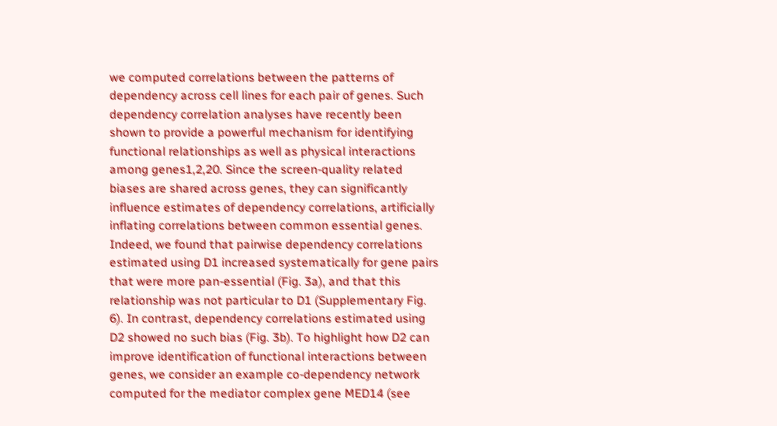we computed correlations between the patterns of dependency across cell lines for each pair of genes. Such dependency correlation analyses have recently been shown to provide a powerful mechanism for identifying functional relationships as well as physical interactions among genes1,2,20. Since the screen-quality related biases are shared across genes, they can significantly influence estimates of dependency correlations, artificially inflating correlations between common essential genes. Indeed, we found that pairwise dependency correlations estimated using D1 increased systematically for gene pairs that were more pan-essential (Fig. 3a), and that this relationship was not particular to D1 (Supplementary Fig. 6). In contrast, dependency correlations estimated using D2 showed no such bias (Fig. 3b). To highlight how D2 can improve identification of functional interactions between genes, we consider an example co-dependency network computed for the mediator complex gene MED14 (see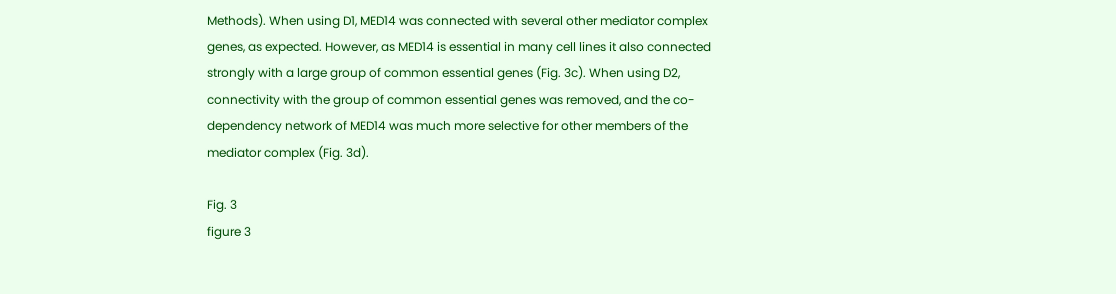Methods). When using D1, MED14 was connected with several other mediator complex genes, as expected. However, as MED14 is essential in many cell lines it also connected strongly with a large group of common essential genes (Fig. 3c). When using D2, connectivity with the group of common essential genes was removed, and the co-dependency network of MED14 was much more selective for other members of the mediator complex (Fig. 3d).

Fig. 3
figure 3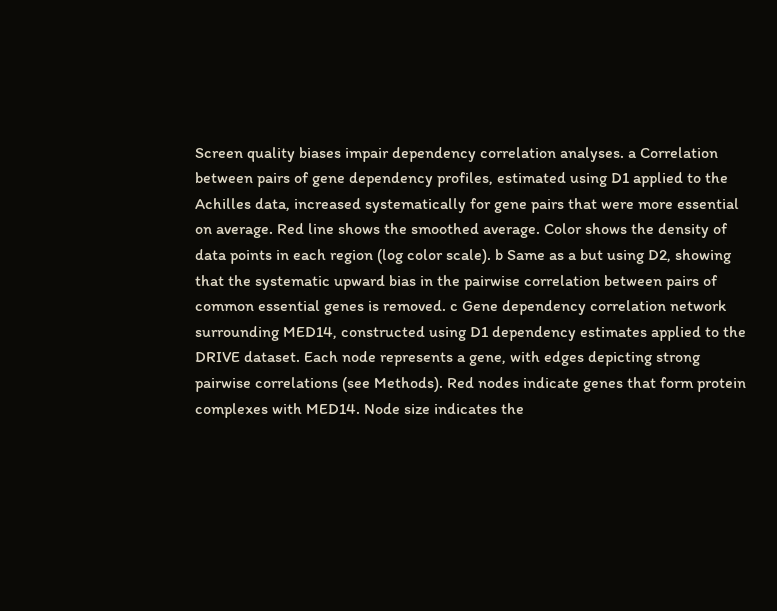Screen quality biases impair dependency correlation analyses. a Correlation between pairs of gene dependency profiles, estimated using D1 applied to the Achilles data, increased systematically for gene pairs that were more essential on average. Red line shows the smoothed average. Color shows the density of data points in each region (log color scale). b Same as a but using D2, showing that the systematic upward bias in the pairwise correlation between pairs of common essential genes is removed. c Gene dependency correlation network surrounding MED14, constructed using D1 dependency estimates applied to the DRIVE dataset. Each node represents a gene, with edges depicting strong pairwise correlations (see Methods). Red nodes indicate genes that form protein complexes with MED14. Node size indicates the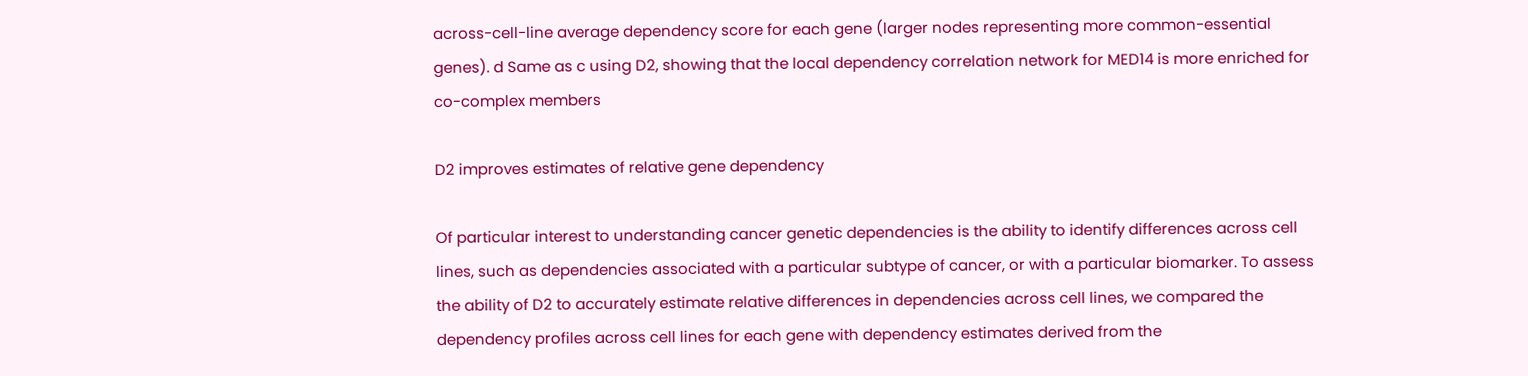across-cell-line average dependency score for each gene (larger nodes representing more common-essential genes). d Same as c using D2, showing that the local dependency correlation network for MED14 is more enriched for co-complex members

D2 improves estimates of relative gene dependency

Of particular interest to understanding cancer genetic dependencies is the ability to identify differences across cell lines, such as dependencies associated with a particular subtype of cancer, or with a particular biomarker. To assess the ability of D2 to accurately estimate relative differences in dependencies across cell lines, we compared the dependency profiles across cell lines for each gene with dependency estimates derived from the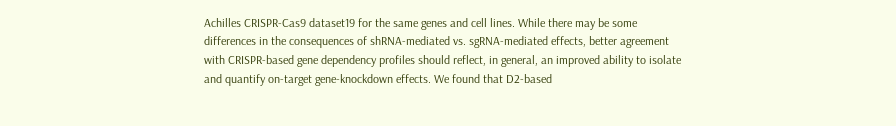Achilles CRISPR-Cas9 dataset19 for the same genes and cell lines. While there may be some differences in the consequences of shRNA-mediated vs. sgRNA-mediated effects, better agreement with CRISPR-based gene dependency profiles should reflect, in general, an improved ability to isolate and quantify on-target gene-knockdown effects. We found that D2-based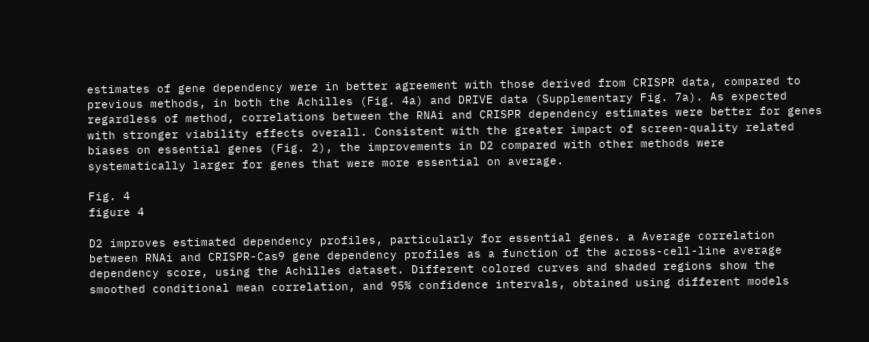estimates of gene dependency were in better agreement with those derived from CRISPR data, compared to previous methods, in both the Achilles (Fig. 4a) and DRIVE data (Supplementary Fig. 7a). As expected regardless of method, correlations between the RNAi and CRISPR dependency estimates were better for genes with stronger viability effects overall. Consistent with the greater impact of screen-quality related biases on essential genes (Fig. 2), the improvements in D2 compared with other methods were systematically larger for genes that were more essential on average.

Fig. 4
figure 4

D2 improves estimated dependency profiles, particularly for essential genes. a Average correlation between RNAi and CRISPR-Cas9 gene dependency profiles as a function of the across-cell-line average dependency score, using the Achilles dataset. Different colored curves and shaded regions show the smoothed conditional mean correlation, and 95% confidence intervals, obtained using different models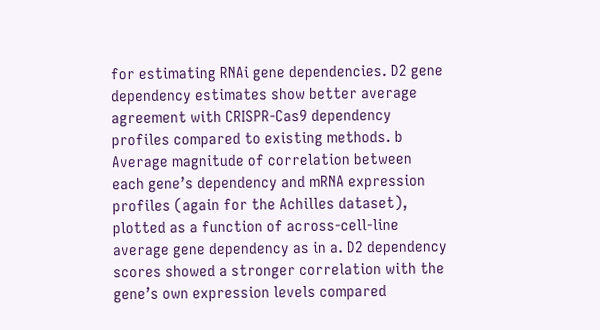for estimating RNAi gene dependencies. D2 gene dependency estimates show better average agreement with CRISPR-Cas9 dependency profiles compared to existing methods. b Average magnitude of correlation between each gene’s dependency and mRNA expression profiles (again for the Achilles dataset), plotted as a function of across-cell-line average gene dependency as in a. D2 dependency scores showed a stronger correlation with the gene’s own expression levels compared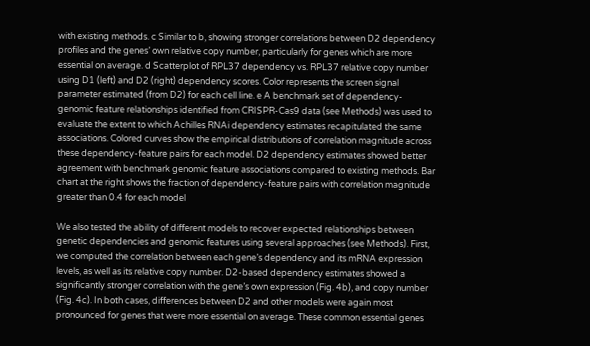with existing methods. c Similar to b, showing stronger correlations between D2 dependency profiles and the genes’ own relative copy number, particularly for genes which are more essential on average. d Scatterplot of RPL37 dependency vs. RPL37 relative copy number using D1 (left) and D2 (right) dependency scores. Color represents the screen signal parameter estimated (from D2) for each cell line. e A benchmark set of dependency-genomic feature relationships identified from CRISPR-Cas9 data (see Methods) was used to evaluate the extent to which Achilles RNAi dependency estimates recapitulated the same associations. Colored curves show the empirical distributions of correlation magnitude across these dependency-feature pairs for each model. D2 dependency estimates showed better agreement with benchmark genomic feature associations compared to existing methods. Bar chart at the right shows the fraction of dependency-feature pairs with correlation magnitude greater than 0.4 for each model

We also tested the ability of different models to recover expected relationships between genetic dependencies and genomic features using several approaches (see Methods). First, we computed the correlation between each gene’s dependency and its mRNA expression levels, as well as its relative copy number. D2-based dependency estimates showed a significantly stronger correlation with the gene’s own expression (Fig. 4b), and copy number (Fig. 4c). In both cases, differences between D2 and other models were again most pronounced for genes that were more essential on average. These common essential genes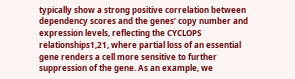typically show a strong positive correlation between dependency scores and the genes’ copy number and expression levels, reflecting the CYCLOPS relationships1,21, where partial loss of an essential gene renders a cell more sensitive to further suppression of the gene. As an example, we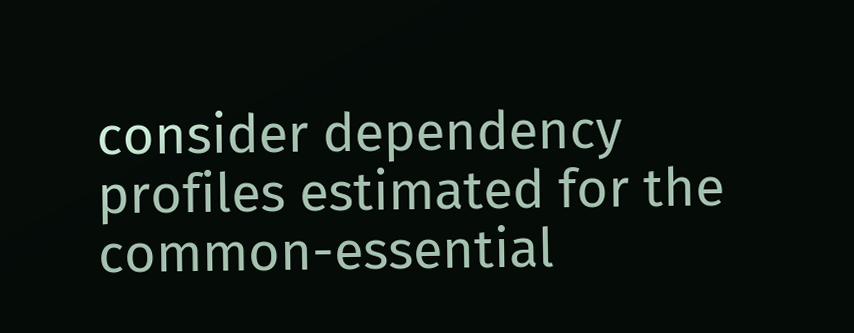consider dependency profiles estimated for the common-essential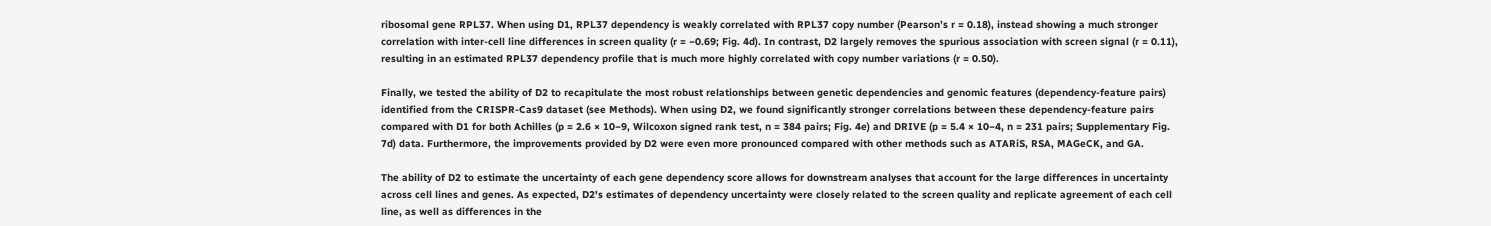ribosomal gene RPL37. When using D1, RPL37 dependency is weakly correlated with RPL37 copy number (Pearson’s r = 0.18), instead showing a much stronger correlation with inter-cell line differences in screen quality (r = −0.69; Fig. 4d). In contrast, D2 largely removes the spurious association with screen signal (r = 0.11), resulting in an estimated RPL37 dependency profile that is much more highly correlated with copy number variations (r = 0.50).

Finally, we tested the ability of D2 to recapitulate the most robust relationships between genetic dependencies and genomic features (dependency-feature pairs) identified from the CRISPR-Cas9 dataset (see Methods). When using D2, we found significantly stronger correlations between these dependency-feature pairs compared with D1 for both Achilles (p = 2.6 × 10−9, Wilcoxon signed rank test, n = 384 pairs; Fig. 4e) and DRIVE (p = 5.4 × 10−4, n = 231 pairs; Supplementary Fig. 7d) data. Furthermore, the improvements provided by D2 were even more pronounced compared with other methods such as ATARiS, RSA, MAGeCK, and GA.

The ability of D2 to estimate the uncertainty of each gene dependency score allows for downstream analyses that account for the large differences in uncertainty across cell lines and genes. As expected, D2's estimates of dependency uncertainty were closely related to the screen quality and replicate agreement of each cell line, as well as differences in the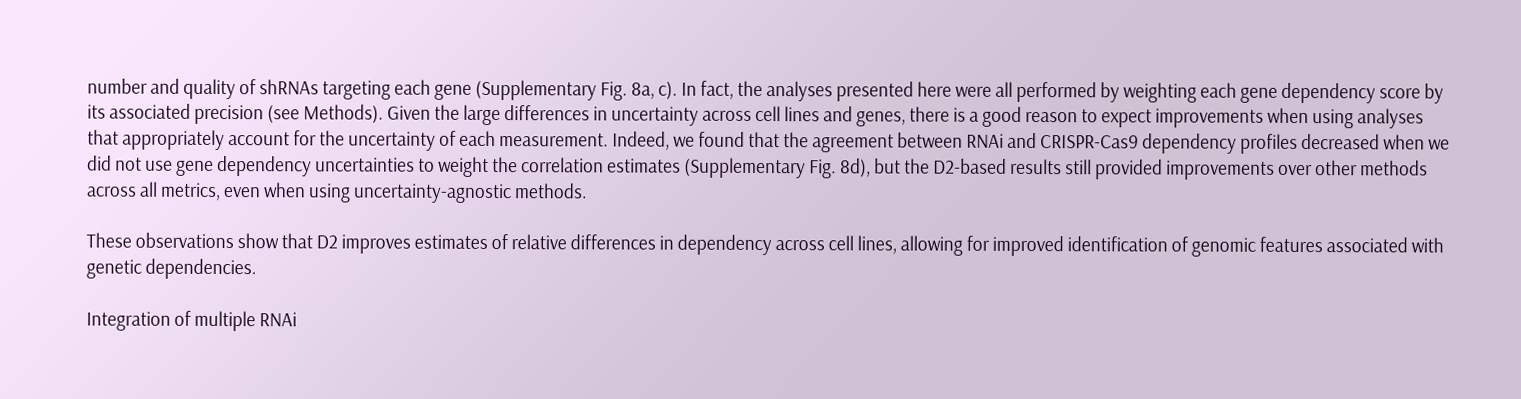number and quality of shRNAs targeting each gene (Supplementary Fig. 8a, c). In fact, the analyses presented here were all performed by weighting each gene dependency score by its associated precision (see Methods). Given the large differences in uncertainty across cell lines and genes, there is a good reason to expect improvements when using analyses that appropriately account for the uncertainty of each measurement. Indeed, we found that the agreement between RNAi and CRISPR-Cas9 dependency profiles decreased when we did not use gene dependency uncertainties to weight the correlation estimates (Supplementary Fig. 8d), but the D2-based results still provided improvements over other methods across all metrics, even when using uncertainty-agnostic methods.

These observations show that D2 improves estimates of relative differences in dependency across cell lines, allowing for improved identification of genomic features associated with genetic dependencies.

Integration of multiple RNAi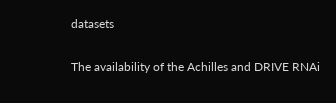datasets

The availability of the Achilles and DRIVE RNAi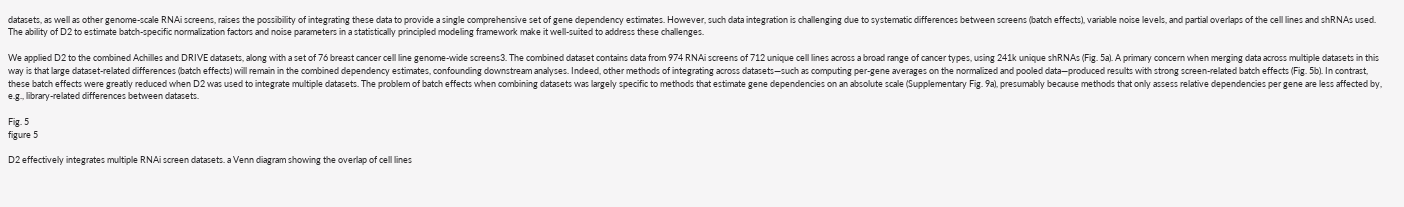datasets, as well as other genome-scale RNAi screens, raises the possibility of integrating these data to provide a single comprehensive set of gene dependency estimates. However, such data integration is challenging due to systematic differences between screens (batch effects), variable noise levels, and partial overlaps of the cell lines and shRNAs used. The ability of D2 to estimate batch-specific normalization factors and noise parameters in a statistically principled modeling framework make it well-suited to address these challenges.

We applied D2 to the combined Achilles and DRIVE datasets, along with a set of 76 breast cancer cell line genome-wide screens3. The combined dataset contains data from 974 RNAi screens of 712 unique cell lines across a broad range of cancer types, using 241k unique shRNAs (Fig. 5a). A primary concern when merging data across multiple datasets in this way is that large dataset-related differences (batch effects) will remain in the combined dependency estimates, confounding downstream analyses. Indeed, other methods of integrating across datasets—such as computing per-gene averages on the normalized and pooled data—produced results with strong screen-related batch effects (Fig. 5b). In contrast, these batch effects were greatly reduced when D2 was used to integrate multiple datasets. The problem of batch effects when combining datasets was largely specific to methods that estimate gene dependencies on an absolute scale (Supplementary Fig. 9a), presumably because methods that only assess relative dependencies per gene are less affected by, e.g., library-related differences between datasets.

Fig. 5
figure 5

D2 effectively integrates multiple RNAi screen datasets. a Venn diagram showing the overlap of cell lines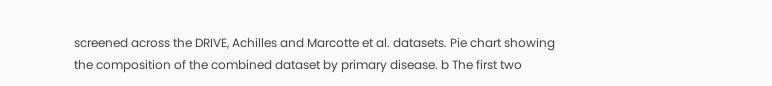screened across the DRIVE, Achilles and Marcotte et al. datasets. Pie chart showing the composition of the combined dataset by primary disease. b The first two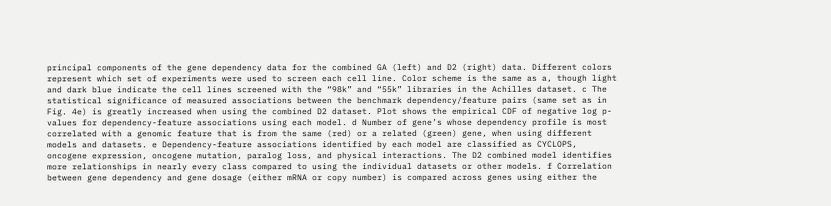principal components of the gene dependency data for the combined GA (left) and D2 (right) data. Different colors represent which set of experiments were used to screen each cell line. Color scheme is the same as a, though light and dark blue indicate the cell lines screened with the “98k” and “55k” libraries in the Achilles dataset. c The statistical significance of measured associations between the benchmark dependency/feature pairs (same set as in Fig. 4e) is greatly increased when using the combined D2 dataset. Plot shows the empirical CDF of negative log p-values for dependency-feature associations using each model. d Number of gene’s whose dependency profile is most correlated with a genomic feature that is from the same (red) or a related (green) gene, when using different models and datasets. e Dependency-feature associations identified by each model are classified as CYCLOPS, oncogene expression, oncogene mutation, paralog loss, and physical interactions. The D2 combined model identifies more relationships in nearly every class compared to using the individual datasets or other models. f Correlation between gene dependency and gene dosage (either mRNA or copy number) is compared across genes using either the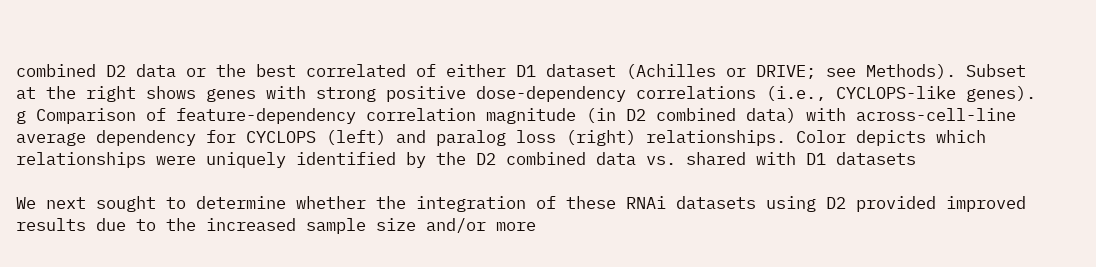combined D2 data or the best correlated of either D1 dataset (Achilles or DRIVE; see Methods). Subset at the right shows genes with strong positive dose-dependency correlations (i.e., CYCLOPS-like genes). g Comparison of feature-dependency correlation magnitude (in D2 combined data) with across-cell-line average dependency for CYCLOPS (left) and paralog loss (right) relationships. Color depicts which relationships were uniquely identified by the D2 combined data vs. shared with D1 datasets

We next sought to determine whether the integration of these RNAi datasets using D2 provided improved results due to the increased sample size and/or more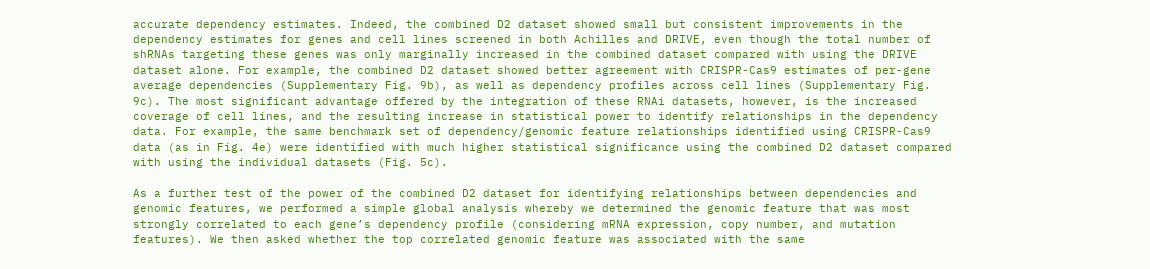accurate dependency estimates. Indeed, the combined D2 dataset showed small but consistent improvements in the dependency estimates for genes and cell lines screened in both Achilles and DRIVE, even though the total number of shRNAs targeting these genes was only marginally increased in the combined dataset compared with using the DRIVE dataset alone. For example, the combined D2 dataset showed better agreement with CRISPR-Cas9 estimates of per-gene average dependencies (Supplementary Fig. 9b), as well as dependency profiles across cell lines (Supplementary Fig. 9c). The most significant advantage offered by the integration of these RNAi datasets, however, is the increased coverage of cell lines, and the resulting increase in statistical power to identify relationships in the dependency data. For example, the same benchmark set of dependency/genomic feature relationships identified using CRISPR-Cas9 data (as in Fig. 4e) were identified with much higher statistical significance using the combined D2 dataset compared with using the individual datasets (Fig. 5c).

As a further test of the power of the combined D2 dataset for identifying relationships between dependencies and genomic features, we performed a simple global analysis whereby we determined the genomic feature that was most strongly correlated to each gene’s dependency profile (considering mRNA expression, copy number, and mutation features). We then asked whether the top correlated genomic feature was associated with the same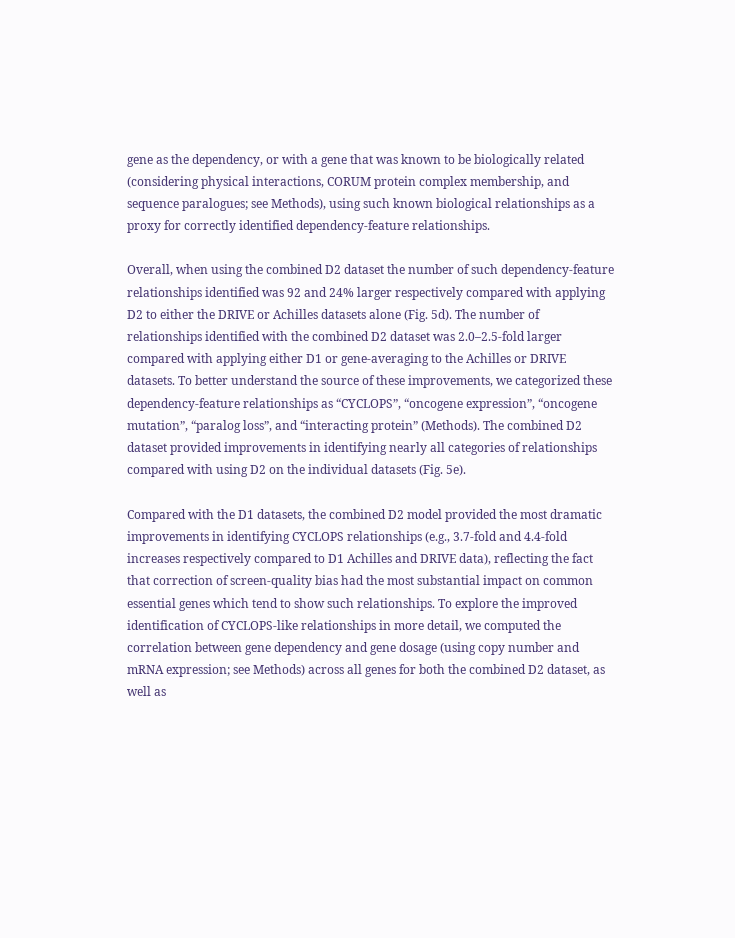gene as the dependency, or with a gene that was known to be biologically related (considering physical interactions, CORUM protein complex membership, and sequence paralogues; see Methods), using such known biological relationships as a proxy for correctly identified dependency-feature relationships.

Overall, when using the combined D2 dataset the number of such dependency-feature relationships identified was 92 and 24% larger respectively compared with applying D2 to either the DRIVE or Achilles datasets alone (Fig. 5d). The number of relationships identified with the combined D2 dataset was 2.0–2.5-fold larger compared with applying either D1 or gene-averaging to the Achilles or DRIVE datasets. To better understand the source of these improvements, we categorized these dependency-feature relationships as “CYCLOPS”, “oncogene expression”, “oncogene mutation”, “paralog loss”, and “interacting protein” (Methods). The combined D2 dataset provided improvements in identifying nearly all categories of relationships compared with using D2 on the individual datasets (Fig. 5e).

Compared with the D1 datasets, the combined D2 model provided the most dramatic improvements in identifying CYCLOPS relationships (e.g., 3.7-fold and 4.4-fold increases respectively compared to D1 Achilles and DRIVE data), reflecting the fact that correction of screen-quality bias had the most substantial impact on common essential genes which tend to show such relationships. To explore the improved identification of CYCLOPS-like relationships in more detail, we computed the correlation between gene dependency and gene dosage (using copy number and mRNA expression; see Methods) across all genes for both the combined D2 dataset, as well as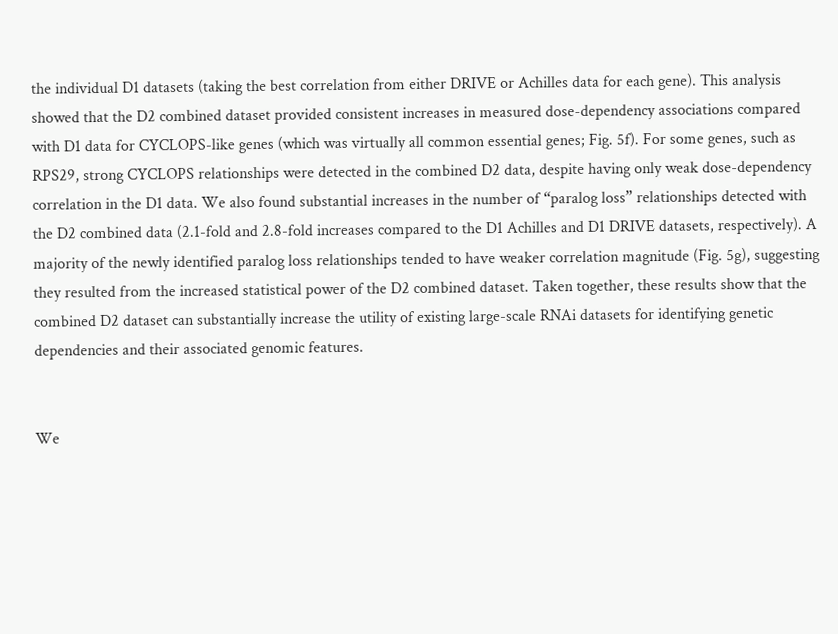the individual D1 datasets (taking the best correlation from either DRIVE or Achilles data for each gene). This analysis showed that the D2 combined dataset provided consistent increases in measured dose-dependency associations compared with D1 data for CYCLOPS-like genes (which was virtually all common essential genes; Fig. 5f). For some genes, such as RPS29, strong CYCLOPS relationships were detected in the combined D2 data, despite having only weak dose-dependency correlation in the D1 data. We also found substantial increases in the number of “paralog loss” relationships detected with the D2 combined data (2.1-fold and 2.8-fold increases compared to the D1 Achilles and D1 DRIVE datasets, respectively). A majority of the newly identified paralog loss relationships tended to have weaker correlation magnitude (Fig. 5g), suggesting they resulted from the increased statistical power of the D2 combined dataset. Taken together, these results show that the combined D2 dataset can substantially increase the utility of existing large-scale RNAi datasets for identifying genetic dependencies and their associated genomic features.


We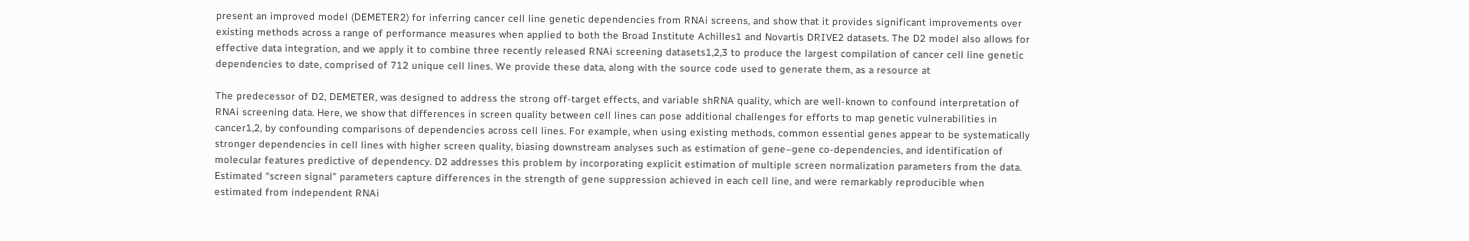present an improved model (DEMETER2) for inferring cancer cell line genetic dependencies from RNAi screens, and show that it provides significant improvements over existing methods across a range of performance measures when applied to both the Broad Institute Achilles1 and Novartis DRIVE2 datasets. The D2 model also allows for effective data integration, and we apply it to combine three recently released RNAi screening datasets1,2,3 to produce the largest compilation of cancer cell line genetic dependencies to date, comprised of 712 unique cell lines. We provide these data, along with the source code used to generate them, as a resource at

The predecessor of D2, DEMETER, was designed to address the strong off-target effects, and variable shRNA quality, which are well-known to confound interpretation of RNAi screening data. Here, we show that differences in screen quality between cell lines can pose additional challenges for efforts to map genetic vulnerabilities in cancer1,2, by confounding comparisons of dependencies across cell lines. For example, when using existing methods, common essential genes appear to be systematically stronger dependencies in cell lines with higher screen quality, biasing downstream analyses such as estimation of gene–gene co-dependencies, and identification of molecular features predictive of dependency. D2 addresses this problem by incorporating explicit estimation of multiple screen normalization parameters from the data. Estimated “screen signal” parameters capture differences in the strength of gene suppression achieved in each cell line, and were remarkably reproducible when estimated from independent RNAi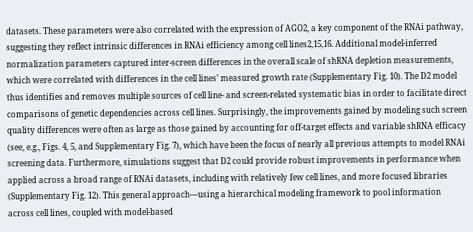datasets. These parameters were also correlated with the expression of AGO2, a key component of the RNAi pathway, suggesting they reflect intrinsic differences in RNAi efficiency among cell lines2,15,16. Additional model-inferred normalization parameters captured inter-screen differences in the overall scale of shRNA depletion measurements, which were correlated with differences in the cell lines’ measured growth rate (Supplementary Fig. 10). The D2 model thus identifies and removes multiple sources of cell line- and screen-related systematic bias in order to facilitate direct comparisons of genetic dependencies across cell lines. Surprisingly, the improvements gained by modeling such screen quality differences were often as large as those gained by accounting for off-target effects and variable shRNA efficacy (see, e.g., Figs. 4, 5, and Supplementary Fig. 7), which have been the focus of nearly all previous attempts to model RNAi screening data. Furthermore, simulations suggest that D2 could provide robust improvements in performance when applied across a broad range of RNAi datasets, including with relatively few cell lines, and more focused libraries (Supplementary Fig. 12). This general approach—using a hierarchical modeling framework to pool information across cell lines, coupled with model-based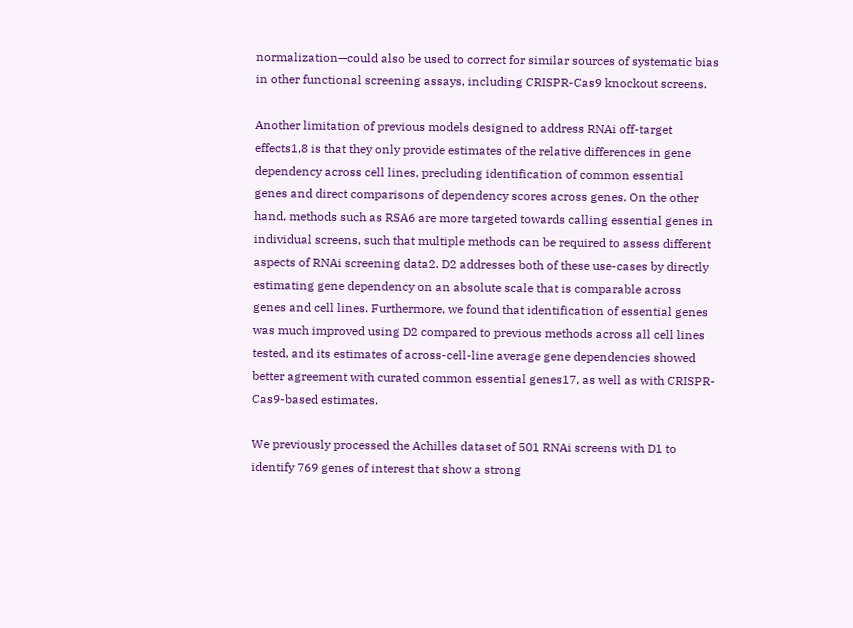normalization—could also be used to correct for similar sources of systematic bias in other functional screening assays, including CRISPR-Cas9 knockout screens.

Another limitation of previous models designed to address RNAi off-target effects1,8 is that they only provide estimates of the relative differences in gene dependency across cell lines, precluding identification of common essential genes and direct comparisons of dependency scores across genes. On the other hand, methods such as RSA6 are more targeted towards calling essential genes in individual screens, such that multiple methods can be required to assess different aspects of RNAi screening data2. D2 addresses both of these use-cases by directly estimating gene dependency on an absolute scale that is comparable across genes and cell lines. Furthermore, we found that identification of essential genes was much improved using D2 compared to previous methods across all cell lines tested, and its estimates of across-cell-line average gene dependencies showed better agreement with curated common essential genes17, as well as with CRISPR-Cas9-based estimates.

We previously processed the Achilles dataset of 501 RNAi screens with D1 to identify 769 genes of interest that show a strong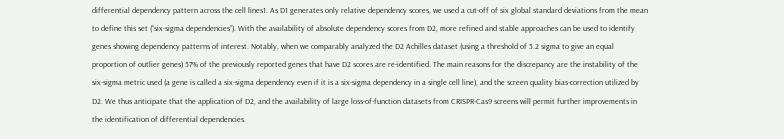differential dependency pattern across the cell lines1. As D1 generates only relative dependency scores, we used a cut-off of six global standard deviations from the mean to define this set (“six-sigma dependencies”). With the availability of absolute dependency scores from D2, more refined and stable approaches can be used to identify genes showing dependency patterns of interest. Notably, when we comparably analyzed the D2 Achilles dataset (using a threshold of 5.2 sigma to give an equal proportion of outlier genes) 57% of the previously reported genes that have D2 scores are re-identified. The main reasons for the discrepancy are the instability of the six-sigma metric used (a gene is called a six-sigma dependency even if it is a six-sigma dependency in a single cell line), and the screen quality bias-correction utilized by D2. We thus anticipate that the application of D2, and the availability of large loss-of-function datasets from CRISPR-Cas9 screens will permit further improvements in the identification of differential dependencies.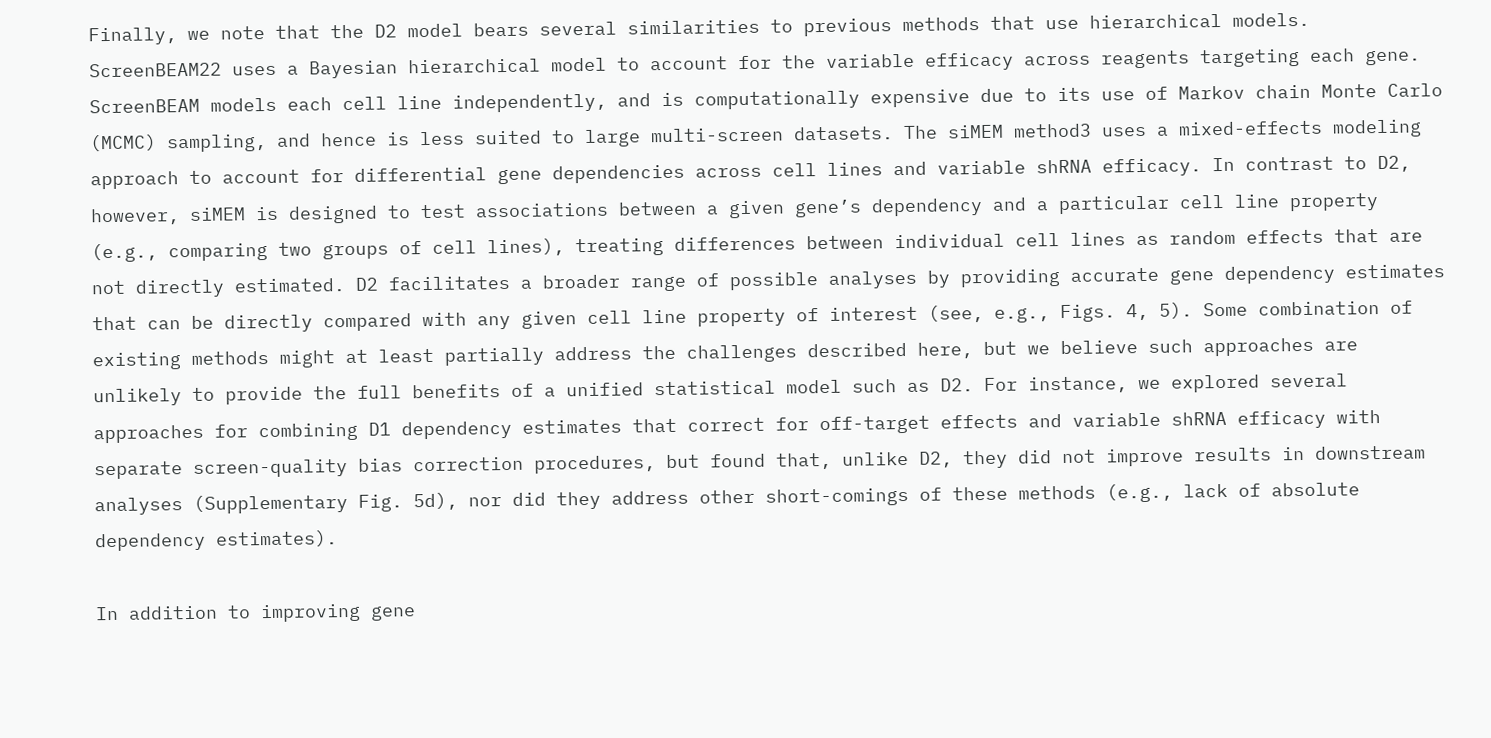Finally, we note that the D2 model bears several similarities to previous methods that use hierarchical models. ScreenBEAM22 uses a Bayesian hierarchical model to account for the variable efficacy across reagents targeting each gene. ScreenBEAM models each cell line independently, and is computationally expensive due to its use of Markov chain Monte Carlo (MCMC) sampling, and hence is less suited to large multi-screen datasets. The siMEM method3 uses a mixed-effects modeling approach to account for differential gene dependencies across cell lines and variable shRNA efficacy. In contrast to D2, however, siMEM is designed to test associations between a given gene’s dependency and a particular cell line property (e.g., comparing two groups of cell lines), treating differences between individual cell lines as random effects that are not directly estimated. D2 facilitates a broader range of possible analyses by providing accurate gene dependency estimates that can be directly compared with any given cell line property of interest (see, e.g., Figs. 4, 5). Some combination of existing methods might at least partially address the challenges described here, but we believe such approaches are unlikely to provide the full benefits of a unified statistical model such as D2. For instance, we explored several approaches for combining D1 dependency estimates that correct for off-target effects and variable shRNA efficacy with separate screen-quality bias correction procedures, but found that, unlike D2, they did not improve results in downstream analyses (Supplementary Fig. 5d), nor did they address other short-comings of these methods (e.g., lack of absolute dependency estimates).

In addition to improving gene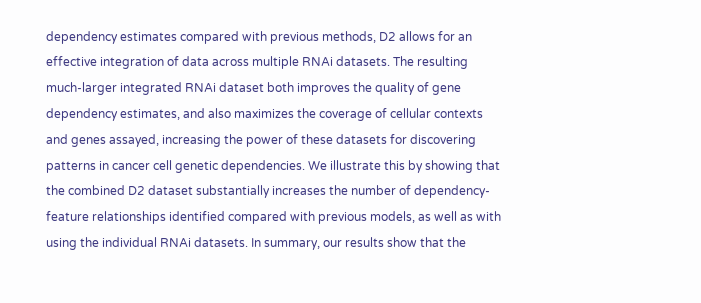dependency estimates compared with previous methods, D2 allows for an effective integration of data across multiple RNAi datasets. The resulting much-larger integrated RNAi dataset both improves the quality of gene dependency estimates, and also maximizes the coverage of cellular contexts and genes assayed, increasing the power of these datasets for discovering patterns in cancer cell genetic dependencies. We illustrate this by showing that the combined D2 dataset substantially increases the number of dependency-feature relationships identified compared with previous models, as well as with using the individual RNAi datasets. In summary, our results show that the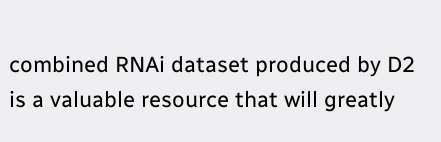combined RNAi dataset produced by D2 is a valuable resource that will greatly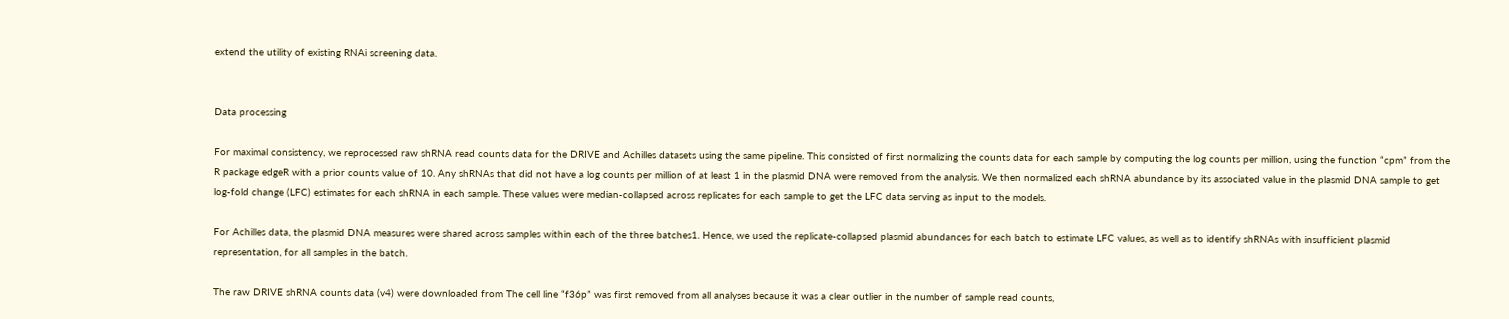extend the utility of existing RNAi screening data.


Data processing

For maximal consistency, we reprocessed raw shRNA read counts data for the DRIVE and Achilles datasets using the same pipeline. This consisted of first normalizing the counts data for each sample by computing the log counts per million, using the function “cpm” from the R package edgeR with a prior counts value of 10. Any shRNAs that did not have a log counts per million of at least 1 in the plasmid DNA were removed from the analysis. We then normalized each shRNA abundance by its associated value in the plasmid DNA sample to get log-fold change (LFC) estimates for each shRNA in each sample. These values were median-collapsed across replicates for each sample to get the LFC data serving as input to the models.

For Achilles data, the plasmid DNA measures were shared across samples within each of the three batches1. Hence, we used the replicate-collapsed plasmid abundances for each batch to estimate LFC values, as well as to identify shRNAs with insufficient plasmid representation, for all samples in the batch.

The raw DRIVE shRNA counts data (v4) were downloaded from The cell line “f36p” was first removed from all analyses because it was a clear outlier in the number of sample read counts,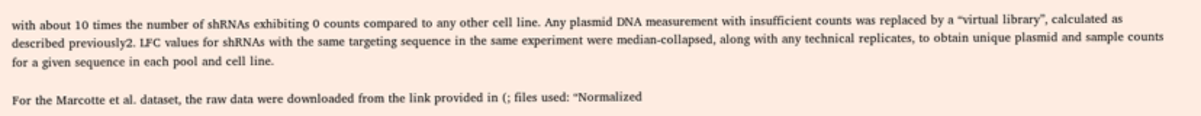with about 10 times the number of shRNAs exhibiting 0 counts compared to any other cell line. Any plasmid DNA measurement with insufficient counts was replaced by a “virtual library”, calculated as described previously2. LFC values for shRNAs with the same targeting sequence in the same experiment were median-collapsed, along with any technical replicates, to obtain unique plasmid and sample counts for a given sequence in each pool and cell line.

For the Marcotte et al. dataset, the raw data were downloaded from the link provided in (; files used: “Normalized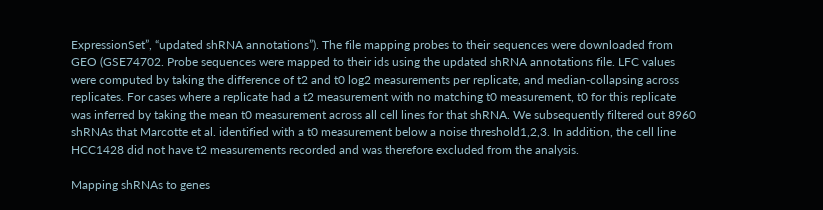ExpressionSet”, “updated shRNA annotations”). The file mapping probes to their sequences were downloaded from GEO (GSE74702. Probe sequences were mapped to their ids using the updated shRNA annotations file. LFC values were computed by taking the difference of t2 and t0 log2 measurements per replicate, and median-collapsing across replicates. For cases where a replicate had a t2 measurement with no matching t0 measurement, t0 for this replicate was inferred by taking the mean t0 measurement across all cell lines for that shRNA. We subsequently filtered out 8960 shRNAs that Marcotte et al. identified with a t0 measurement below a noise threshold1,2,3. In addition, the cell line HCC1428 did not have t2 measurements recorded and was therefore excluded from the analysis.

Mapping shRNAs to genes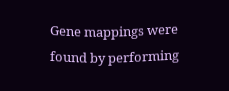Gene mappings were found by performing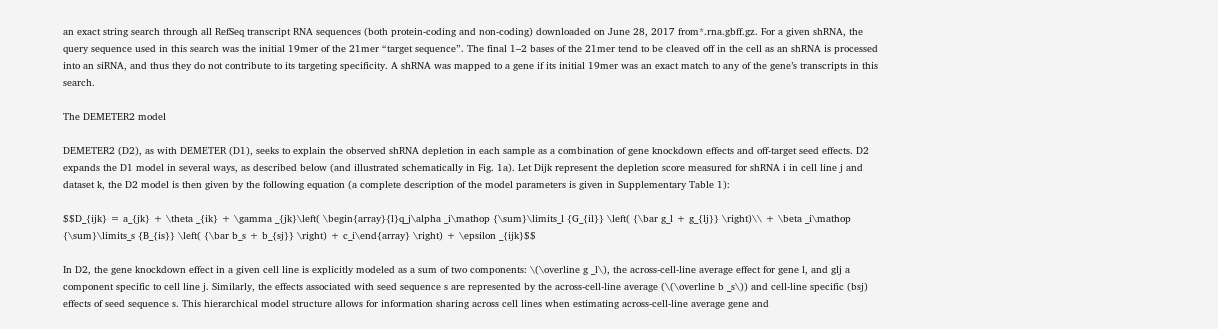an exact string search through all RefSeq transcript RNA sequences (both protein-coding and non-coding) downloaded on June 28, 2017 from*.rna.gbff.gz. For a given shRNA, the query sequence used in this search was the initial 19mer of the 21mer “target sequence”. The final 1–2 bases of the 21mer tend to be cleaved off in the cell as an shRNA is processed into an siRNA, and thus they do not contribute to its targeting specificity. A shRNA was mapped to a gene if its initial 19mer was an exact match to any of the gene’s transcripts in this search.

The DEMETER2 model

DEMETER2 (D2), as with DEMETER (D1), seeks to explain the observed shRNA depletion in each sample as a combination of gene knockdown effects and off-target seed effects. D2 expands the D1 model in several ways, as described below (and illustrated schematically in Fig. 1a). Let Dijk represent the depletion score measured for shRNA i in cell line j and dataset k, the D2 model is then given by the following equation (a complete description of the model parameters is given in Supplementary Table 1):

$$D_{ijk} = a_{jk} + \theta _{ik} + \gamma _{jk}\left( \begin{array}{l}q_j\alpha _i\mathop {\sum}\limits_l {G_{il}} \left( {\bar g_l + g_{lj}} \right)\\ + \beta _i\mathop {\sum}\limits_s {B_{is}} \left( {\bar b_s + b_{sj}} \right) + c_i\end{array} \right) + \epsilon _{ijk}$$

In D2, the gene knockdown effect in a given cell line is explicitly modeled as a sum of two components: \(\overline g _l\), the across-cell-line average effect for gene l, and glj a component specific to cell line j. Similarly, the effects associated with seed sequence s are represented by the across-cell-line average (\(\overline b _s\)) and cell-line specific (bsj) effects of seed sequence s. This hierarchical model structure allows for information sharing across cell lines when estimating across-cell-line average gene and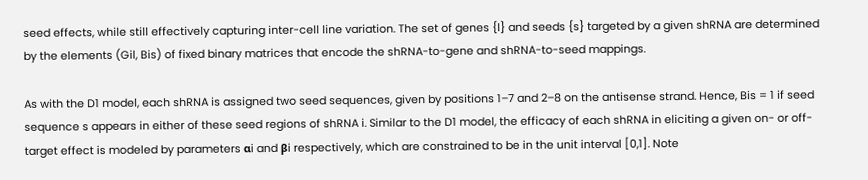seed effects, while still effectively capturing inter-cell line variation. The set of genes {l} and seeds {s} targeted by a given shRNA are determined by the elements (Gil, Bis) of fixed binary matrices that encode the shRNA-to-gene and shRNA-to-seed mappings.

As with the D1 model, each shRNA is assigned two seed sequences, given by positions 1–7 and 2–8 on the antisense strand. Hence, Bis = 1 if seed sequence s appears in either of these seed regions of shRNA i. Similar to the D1 model, the efficacy of each shRNA in eliciting a given on- or off-target effect is modeled by parameters αi and βi respectively, which are constrained to be in the unit interval [0,1]. Note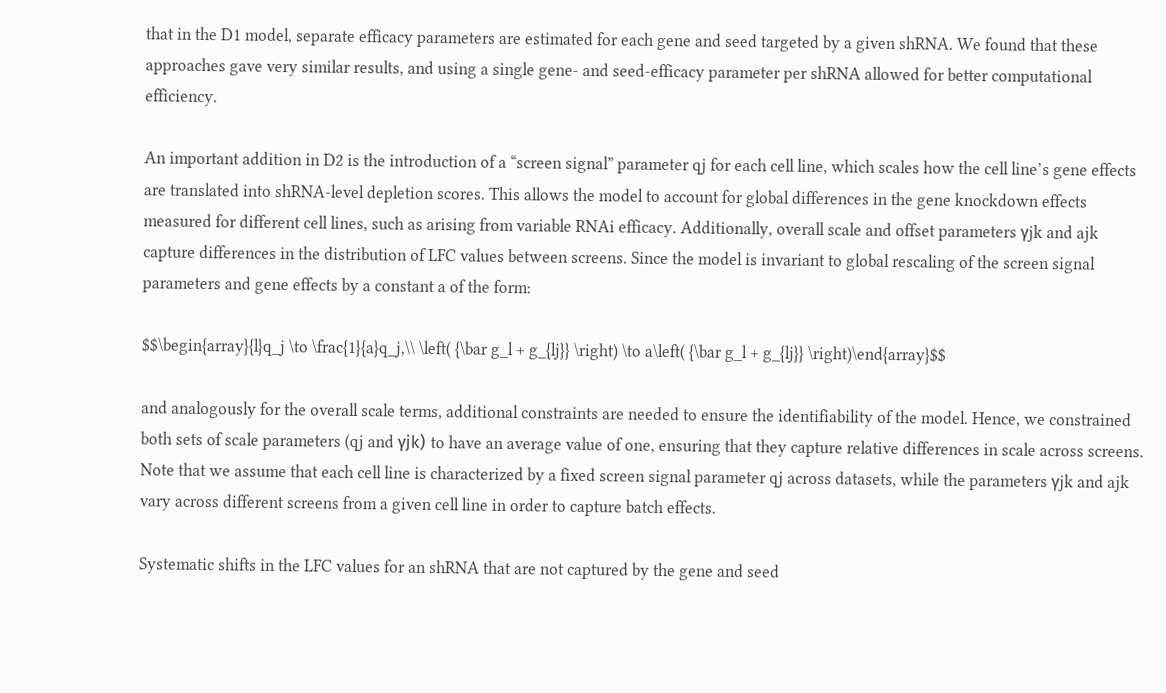that in the D1 model, separate efficacy parameters are estimated for each gene and seed targeted by a given shRNA. We found that these approaches gave very similar results, and using a single gene- and seed-efficacy parameter per shRNA allowed for better computational efficiency.

An important addition in D2 is the introduction of a “screen signal” parameter qj for each cell line, which scales how the cell line’s gene effects are translated into shRNA-level depletion scores. This allows the model to account for global differences in the gene knockdown effects measured for different cell lines, such as arising from variable RNAi efficacy. Additionally, overall scale and offset parameters γjk and ajk capture differences in the distribution of LFC values between screens. Since the model is invariant to global rescaling of the screen signal parameters and gene effects by a constant a of the form:

$$\begin{array}{l}q_j \to \frac{1}{a}q_j,\\ \left( {\bar g_l + g_{lj}} \right) \to a\left( {\bar g_l + g_{lj}} \right)\end{array}$$

and analogously for the overall scale terms, additional constraints are needed to ensure the identifiability of the model. Hence, we constrained both sets of scale parameters (qj and γjk) to have an average value of one, ensuring that they capture relative differences in scale across screens. Note that we assume that each cell line is characterized by a fixed screen signal parameter qj across datasets, while the parameters γjk and ajk vary across different screens from a given cell line in order to capture batch effects.

Systematic shifts in the LFC values for an shRNA that are not captured by the gene and seed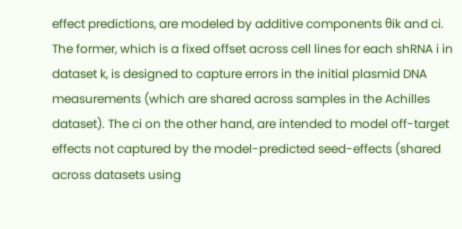effect predictions, are modeled by additive components θik and ci. The former, which is a fixed offset across cell lines for each shRNA i in dataset k, is designed to capture errors in the initial plasmid DNA measurements (which are shared across samples in the Achilles dataset). The ci on the other hand, are intended to model off-target effects not captured by the model-predicted seed-effects (shared across datasets using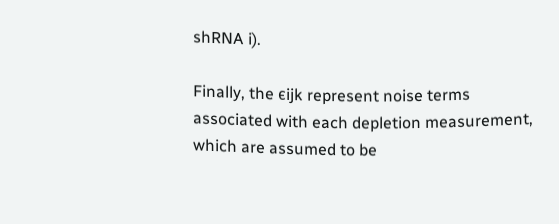shRNA i).

Finally, the ϵijk represent noise terms associated with each depletion measurement, which are assumed to be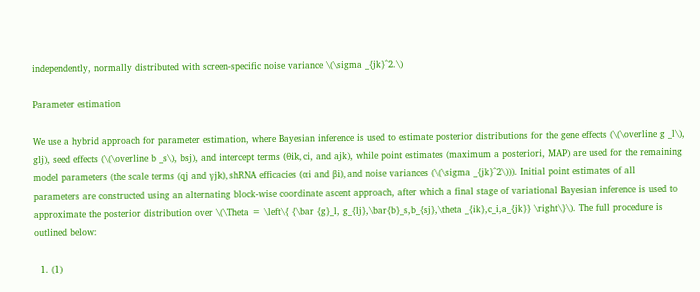independently, normally distributed with screen-specific noise variance \(\sigma _{jk}^2.\)

Parameter estimation

We use a hybrid approach for parameter estimation, where Bayesian inference is used to estimate posterior distributions for the gene effects (\(\overline g _l\), glj), seed effects (\(\overline b _s\), bsj), and intercept terms (θik, ci, and ajk), while point estimates (maximum a posteriori, MAP) are used for the remaining model parameters (the scale terms (qj and γjk), shRNA efficacies (αi and βi), and noise variances (\(\sigma _{jk}^2\))). Initial point estimates of all parameters are constructed using an alternating block-wise coordinate ascent approach, after which a final stage of variational Bayesian inference is used to approximate the posterior distribution over \(\Theta = \left\{ {\bar {g}_l, g_{lj},\bar{b}_s,b_{sj},\theta _{ik},c_i,a_{jk}} \right\}\). The full procedure is outlined below:

  1. (1)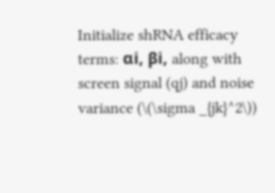Initialize shRNA efficacy terms: αi, βi, along with screen signal (qj) and noise variance (\(\sigma _{jk}^2\))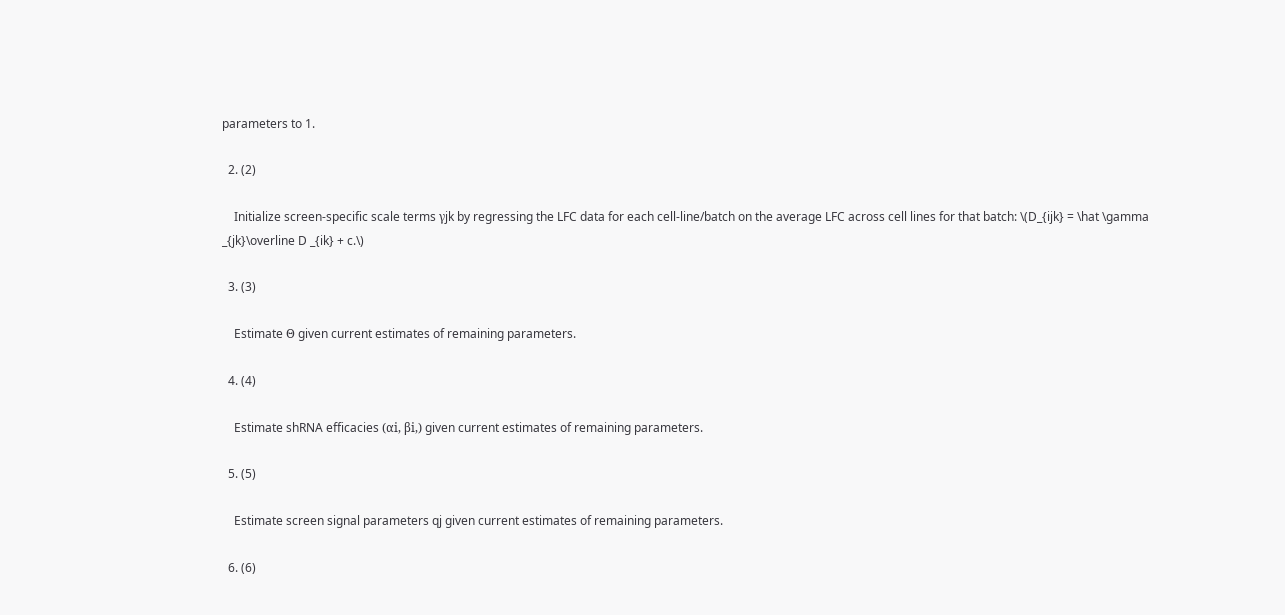parameters to 1.

  2. (2)

    Initialize screen-specific scale terms γjk by regressing the LFC data for each cell-line/batch on the average LFC across cell lines for that batch: \(D_{ijk} = \hat \gamma _{jk}\overline D _{ik} + c.\)

  3. (3)

    Estimate Θ given current estimates of remaining parameters.

  4. (4)

    Estimate shRNA efficacies (αi, βi,) given current estimates of remaining parameters.

  5. (5)

    Estimate screen signal parameters qj given current estimates of remaining parameters.

  6. (6)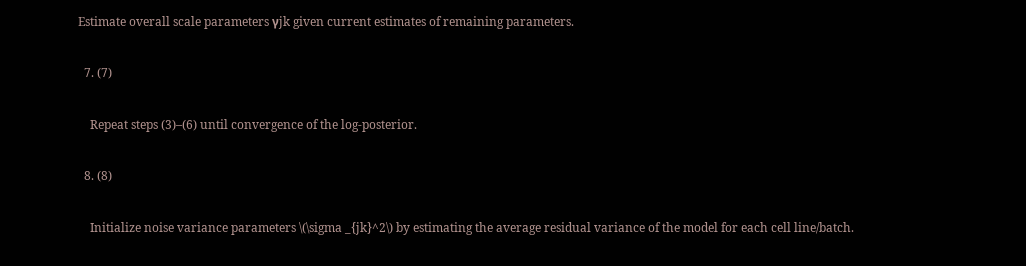Estimate overall scale parameters γjk given current estimates of remaining parameters.

  7. (7)

    Repeat steps (3)–(6) until convergence of the log-posterior.

  8. (8)

    Initialize noise variance parameters \(\sigma _{jk}^2\) by estimating the average residual variance of the model for each cell line/batch.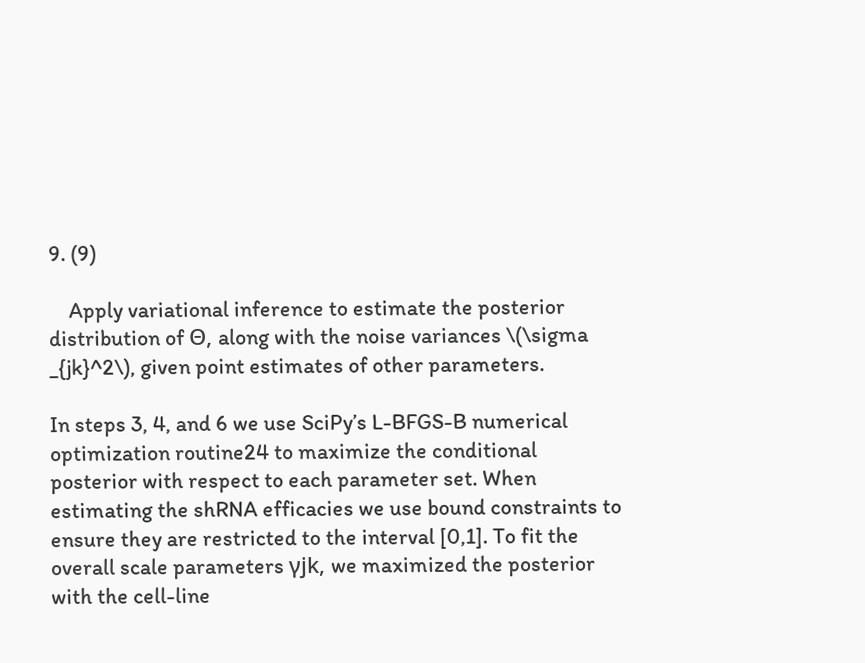9. (9)

    Apply variational inference to estimate the posterior distribution of Θ, along with the noise variances \(\sigma _{jk}^2\), given point estimates of other parameters.

In steps 3, 4, and 6 we use SciPy’s L-BFGS-B numerical optimization routine24 to maximize the conditional posterior with respect to each parameter set. When estimating the shRNA efficacies we use bound constraints to ensure they are restricted to the interval [0,1]. To fit the overall scale parameters γjk, we maximized the posterior with the cell-line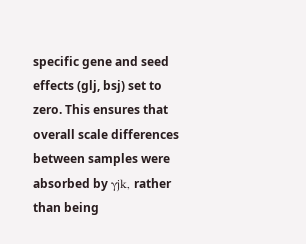specific gene and seed effects (glj, bsj) set to zero. This ensures that overall scale differences between samples were absorbed by γjk, rather than being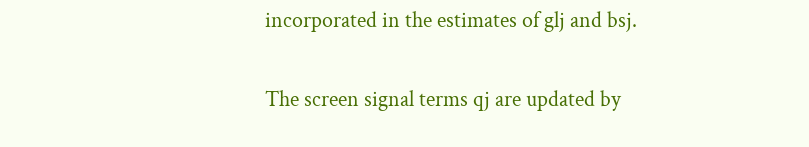incorporated in the estimates of glj and bsj.

The screen signal terms qj are updated by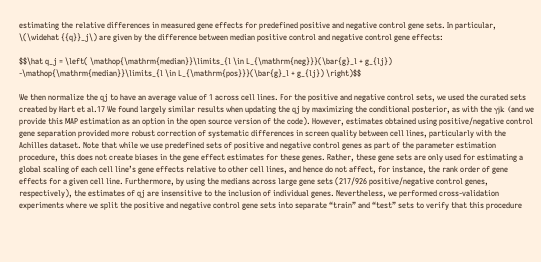estimating the relative differences in measured gene effects for predefined positive and negative control gene sets. In particular, \(\widehat {{q}}_j\) are given by the difference between median positive control and negative control gene effects:

$$\hat q_j = \left( \mathop{\mathrm{median}}\limits_{l \in L_{\mathrm{neg}}}(\bar{g}_l + g_{lj}) -\mathop{\mathrm{median}}\limits_{l \in L_{\mathrm{pos}}}(\bar{g}_l + g_{lj}) \right)$$

We then normalize the qj to have an average value of 1 across cell lines. For the positive and negative control sets, we used the curated sets created by Hart et al.17 We found largely similar results when updating the qj by maximizing the conditional posterior, as with the γjk (and we provide this MAP estimation as an option in the open source version of the code). However, estimates obtained using positive/negative control gene separation provided more robust correction of systematic differences in screen quality between cell lines, particularly with the Achilles dataset. Note that while we use predefined sets of positive and negative control genes as part of the parameter estimation procedure, this does not create biases in the gene effect estimates for these genes. Rather, these gene sets are only used for estimating a global scaling of each cell line’s gene effects relative to other cell lines, and hence do not affect, for instance, the rank order of gene effects for a given cell line. Furthermore, by using the medians across large gene sets (217/926 positive/negative control genes, respectively), the estimates of qj are insensitive to the inclusion of individual genes. Nevertheless, we performed cross-validation experiments where we split the positive and negative control gene sets into separate “train” and “test” sets to verify that this procedure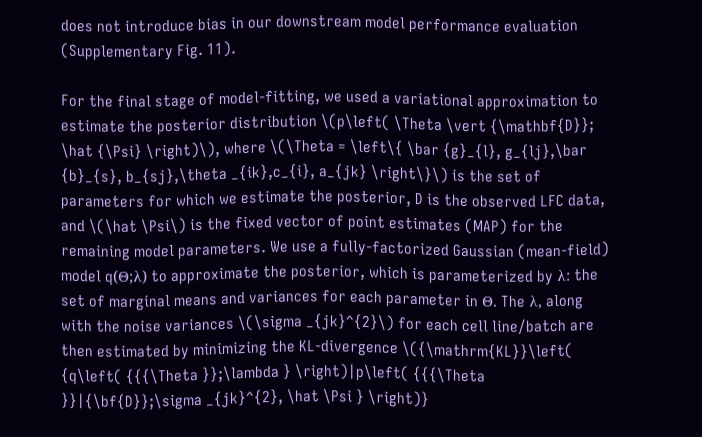does not introduce bias in our downstream model performance evaluation (Supplementary Fig. 11).

For the final stage of model-fitting, we used a variational approximation to estimate the posterior distribution \(p\left( \Theta \vert {\mathbf{D}}; \hat {\Psi} \right)\), where \(\Theta = \left\{ \bar {g}_{l}, g_{lj},\bar {b}_{s}, b_{sj},\theta _{ik},c_{i}, a_{jk} \right\}\) is the set of parameters for which we estimate the posterior, D is the observed LFC data, and \(\hat \Psi\) is the fixed vector of point estimates (MAP) for the remaining model parameters. We use a fully-factorized Gaussian (mean-field) model q(Θ;λ) to approximate the posterior, which is parameterized by λ: the set of marginal means and variances for each parameter in Θ. The λ, along with the noise variances \(\sigma _{jk}^{2}\) for each cell line/batch are then estimated by minimizing the KL-divergence \({\mathrm{KL}}\left( {q\left( {{{\Theta }};\lambda } \right)|p\left( {{{\Theta }}|{\bf{D}};\sigma _{jk}^{2}, \hat \Psi } \right)}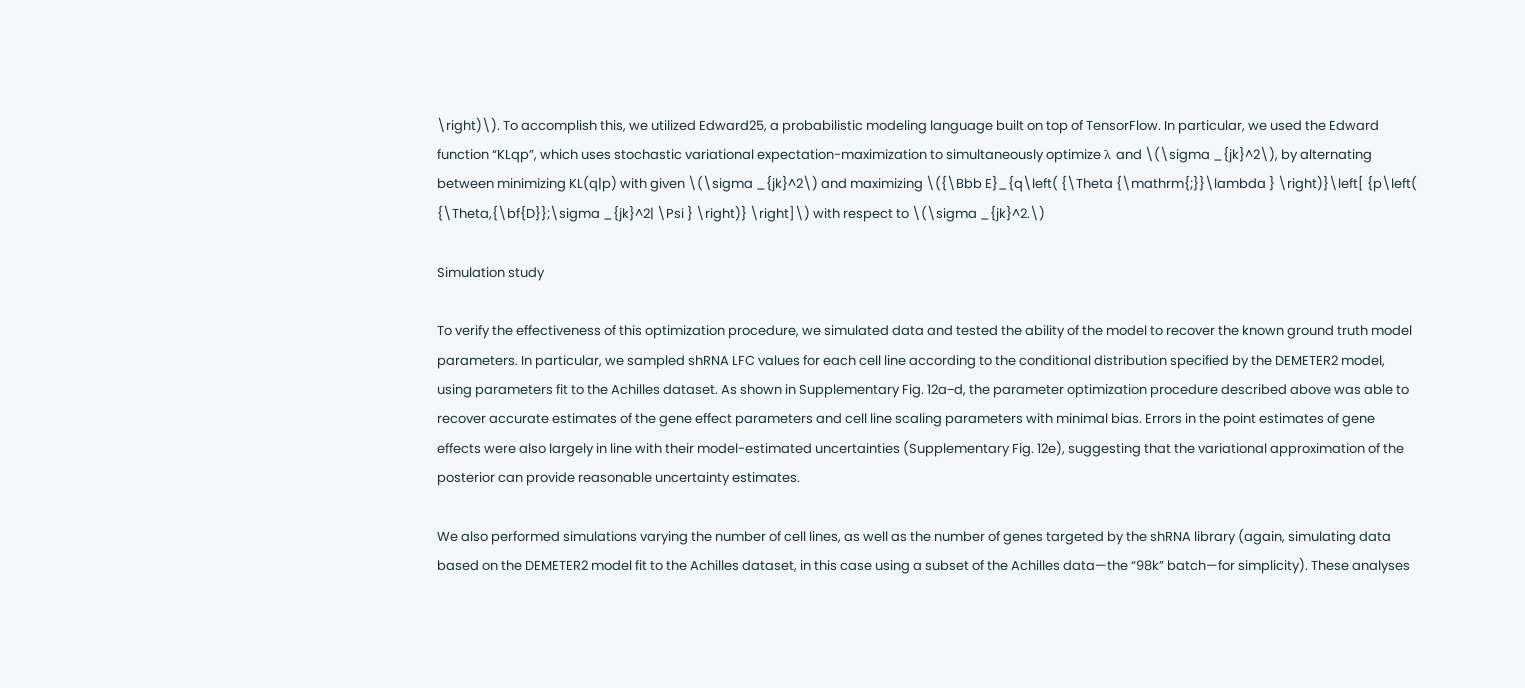\right)\). To accomplish this, we utilized Edward25, a probabilistic modeling language built on top of TensorFlow. In particular, we used the Edward function “KLqp”, which uses stochastic variational expectation-maximization to simultaneously optimize λ and \(\sigma _{jk}^2\), by alternating between minimizing KL(q|p) with given \(\sigma _{jk}^2\) and maximizing \({\Bbb E}_{q\left( {\Theta {\mathrm{;}}\lambda } \right)}\left[ {p\left( {\Theta,{\bf{D}};\sigma _{jk}^2| \Psi } \right)} \right]\) with respect to \(\sigma _{jk}^2.\)

Simulation study

To verify the effectiveness of this optimization procedure, we simulated data and tested the ability of the model to recover the known ground truth model parameters. In particular, we sampled shRNA LFC values for each cell line according to the conditional distribution specified by the DEMETER2 model, using parameters fit to the Achilles dataset. As shown in Supplementary Fig. 12a‒d, the parameter optimization procedure described above was able to recover accurate estimates of the gene effect parameters and cell line scaling parameters with minimal bias. Errors in the point estimates of gene effects were also largely in line with their model-estimated uncertainties (Supplementary Fig. 12e), suggesting that the variational approximation of the posterior can provide reasonable uncertainty estimates.

We also performed simulations varying the number of cell lines, as well as the number of genes targeted by the shRNA library (again, simulating data based on the DEMETER2 model fit to the Achilles dataset, in this case using a subset of the Achilles data—the “98k” batch—for simplicity). These analyses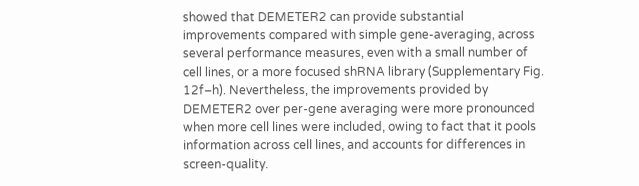showed that DEMETER2 can provide substantial improvements compared with simple gene-averaging, across several performance measures, even with a small number of cell lines, or a more focused shRNA library (Supplementary Fig. 12f‒h). Nevertheless, the improvements provided by DEMETER2 over per-gene averaging were more pronounced when more cell lines were included, owing to fact that it pools information across cell lines, and accounts for differences in screen-quality.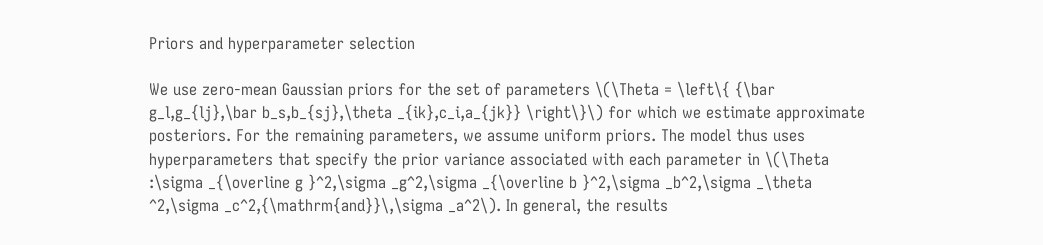Priors and hyperparameter selection

We use zero-mean Gaussian priors for the set of parameters \(\Theta = \left\{ {\bar g_l,g_{lj},\bar b_s,b_{sj},\theta _{ik},c_i,a_{jk}} \right\}\) for which we estimate approximate posteriors. For the remaining parameters, we assume uniform priors. The model thus uses hyperparameters that specify the prior variance associated with each parameter in \(\Theta :\sigma _{\overline g }^2,\sigma _g^2,\sigma _{\overline b }^2,\sigma _b^2,\sigma _\theta ^2,\sigma _c^2,{\mathrm{and}}\,\sigma _a^2\). In general, the results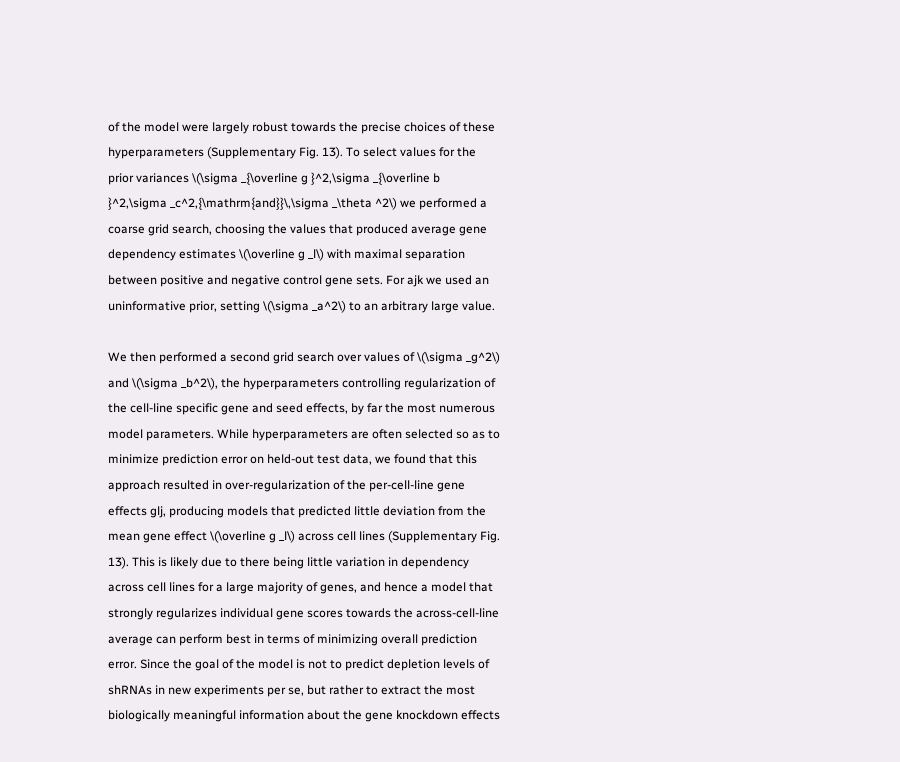of the model were largely robust towards the precise choices of these hyperparameters (Supplementary Fig. 13). To select values for the prior variances \(\sigma _{\overline g }^2,\sigma _{\overline b }^2,\sigma _c^2,{\mathrm{and}}\,\sigma _\theta ^2\) we performed a coarse grid search, choosing the values that produced average gene dependency estimates \(\overline g _l\) with maximal separation between positive and negative control gene sets. For ajk we used an uninformative prior, setting \(\sigma _a^2\) to an arbitrary large value.

We then performed a second grid search over values of \(\sigma _g^2\) and \(\sigma _b^2\), the hyperparameters controlling regularization of the cell-line specific gene and seed effects, by far the most numerous model parameters. While hyperparameters are often selected so as to minimize prediction error on held-out test data, we found that this approach resulted in over-regularization of the per-cell-line gene effects glj, producing models that predicted little deviation from the mean gene effect \(\overline g _l\) across cell lines (Supplementary Fig. 13). This is likely due to there being little variation in dependency across cell lines for a large majority of genes, and hence a model that strongly regularizes individual gene scores towards the across-cell-line average can perform best in terms of minimizing overall prediction error. Since the goal of the model is not to predict depletion levels of shRNAs in new experiments per se, but rather to extract the most biologically meaningful information about the gene knockdown effects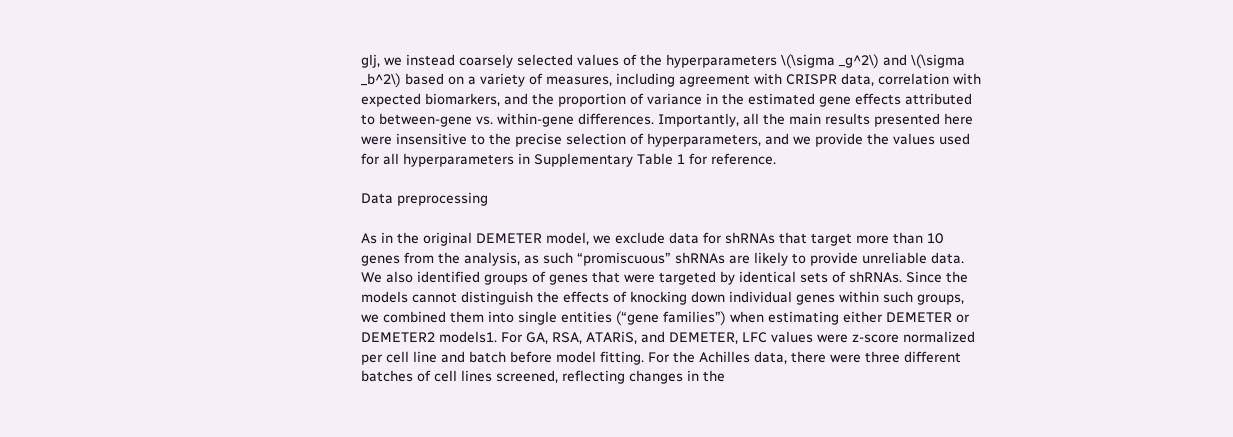glj, we instead coarsely selected values of the hyperparameters \(\sigma _g^2\) and \(\sigma _b^2\) based on a variety of measures, including agreement with CRISPR data, correlation with expected biomarkers, and the proportion of variance in the estimated gene effects attributed to between-gene vs. within-gene differences. Importantly, all the main results presented here were insensitive to the precise selection of hyperparameters, and we provide the values used for all hyperparameters in Supplementary Table 1 for reference.

Data preprocessing

As in the original DEMETER model, we exclude data for shRNAs that target more than 10 genes from the analysis, as such “promiscuous” shRNAs are likely to provide unreliable data. We also identified groups of genes that were targeted by identical sets of shRNAs. Since the models cannot distinguish the effects of knocking down individual genes within such groups, we combined them into single entities (“gene families”) when estimating either DEMETER or DEMETER2 models1. For GA, RSA, ATARiS, and DEMETER, LFC values were z-score normalized per cell line and batch before model fitting. For the Achilles data, there were three different batches of cell lines screened, reflecting changes in the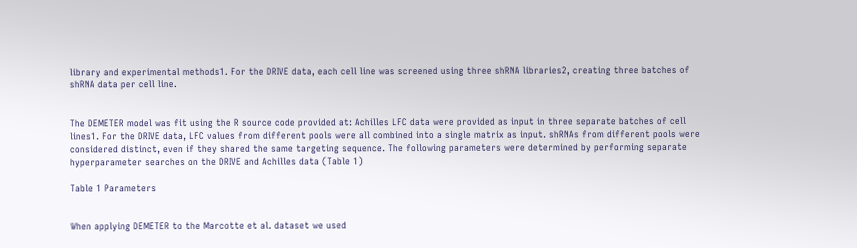library and experimental methods1. For the DRIVE data, each cell line was screened using three shRNA libraries2, creating three batches of shRNA data per cell line.


The DEMETER model was fit using the R source code provided at: Achilles LFC data were provided as input in three separate batches of cell lines1. For the DRIVE data, LFC values from different pools were all combined into a single matrix as input. shRNAs from different pools were considered distinct, even if they shared the same targeting sequence. The following parameters were determined by performing separate hyperparameter searches on the DRIVE and Achilles data (Table 1)

Table 1 Parameters


When applying DEMETER to the Marcotte et al. dataset we used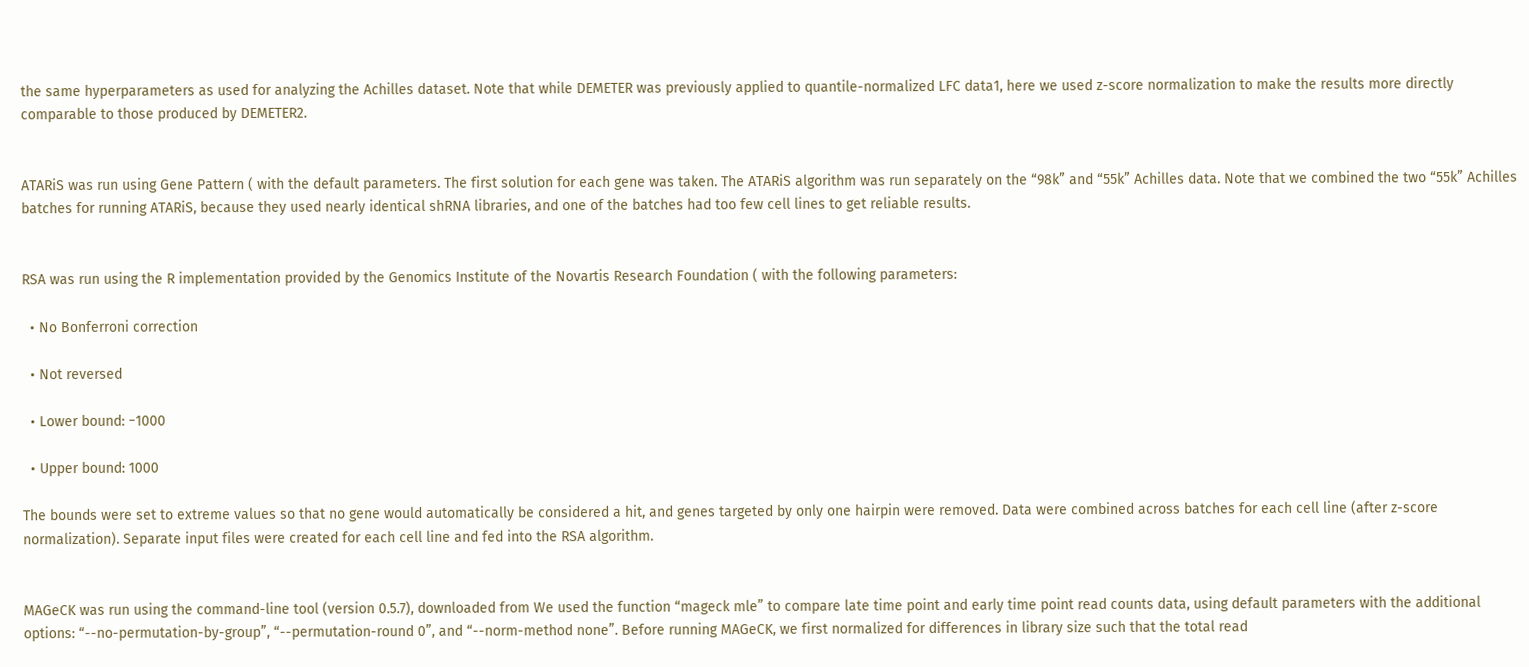the same hyperparameters as used for analyzing the Achilles dataset. Note that while DEMETER was previously applied to quantile-normalized LFC data1, here we used z-score normalization to make the results more directly comparable to those produced by DEMETER2.


ATARiS was run using Gene Pattern ( with the default parameters. The first solution for each gene was taken. The ATARiS algorithm was run separately on the “98k” and “55k” Achilles data. Note that we combined the two “55k” Achilles batches for running ATARiS, because they used nearly identical shRNA libraries, and one of the batches had too few cell lines to get reliable results.


RSA was run using the R implementation provided by the Genomics Institute of the Novartis Research Foundation ( with the following parameters:

  • No Bonferroni correction

  • Not reversed

  • Lower bound: −1000

  • Upper bound: 1000

The bounds were set to extreme values so that no gene would automatically be considered a hit, and genes targeted by only one hairpin were removed. Data were combined across batches for each cell line (after z-score normalization). Separate input files were created for each cell line and fed into the RSA algorithm.


MAGeCK was run using the command-line tool (version 0.5.7), downloaded from We used the function “mageck mle” to compare late time point and early time point read counts data, using default parameters with the additional options: “--no-permutation-by-group”, “--permutation-round 0”, and “--norm-method none”. Before running MAGeCK, we first normalized for differences in library size such that the total read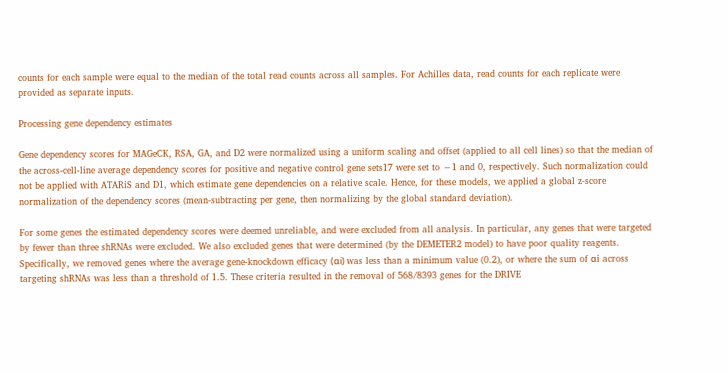counts for each sample were equal to the median of the total read counts across all samples. For Achilles data, read counts for each replicate were provided as separate inputs.

Processing gene dependency estimates

Gene dependency scores for MAGeCK, RSA, GA, and D2 were normalized using a uniform scaling and offset (applied to all cell lines) so that the median of the across-cell-line average dependency scores for positive and negative control gene sets17 were set to −1 and 0, respectively. Such normalization could not be applied with ATARiS and D1, which estimate gene dependencies on a relative scale. Hence, for these models, we applied a global z-score normalization of the dependency scores (mean-subtracting per gene, then normalizing by the global standard deviation).

For some genes the estimated dependency scores were deemed unreliable, and were excluded from all analysis. In particular, any genes that were targeted by fewer than three shRNAs were excluded. We also excluded genes that were determined (by the DEMETER2 model) to have poor quality reagents. Specifically, we removed genes where the average gene-knockdown efficacy (αi) was less than a minimum value (0.2), or where the sum of αi across targeting shRNAs was less than a threshold of 1.5. These criteria resulted in the removal of 568/8393 genes for the DRIVE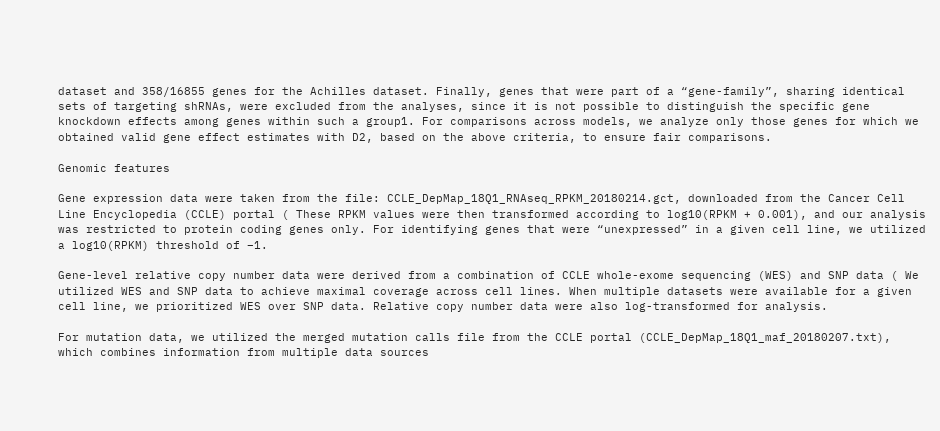dataset and 358/16855 genes for the Achilles dataset. Finally, genes that were part of a “gene-family”, sharing identical sets of targeting shRNAs, were excluded from the analyses, since it is not possible to distinguish the specific gene knockdown effects among genes within such a group1. For comparisons across models, we analyze only those genes for which we obtained valid gene effect estimates with D2, based on the above criteria, to ensure fair comparisons.

Genomic features

Gene expression data were taken from the file: CCLE_DepMap_18Q1_RNAseq_RPKM_20180214.gct, downloaded from the Cancer Cell Line Encyclopedia (CCLE) portal ( These RPKM values were then transformed according to log10(RPKM + 0.001), and our analysis was restricted to protein coding genes only. For identifying genes that were “unexpressed” in a given cell line, we utilized a log10(RPKM) threshold of −1.

Gene-level relative copy number data were derived from a combination of CCLE whole-exome sequencing (WES) and SNP data ( We utilized WES and SNP data to achieve maximal coverage across cell lines. When multiple datasets were available for a given cell line, we prioritized WES over SNP data. Relative copy number data were also log-transformed for analysis.

For mutation data, we utilized the merged mutation calls file from the CCLE portal (CCLE_DepMap_18Q1_maf_20180207.txt), which combines information from multiple data sources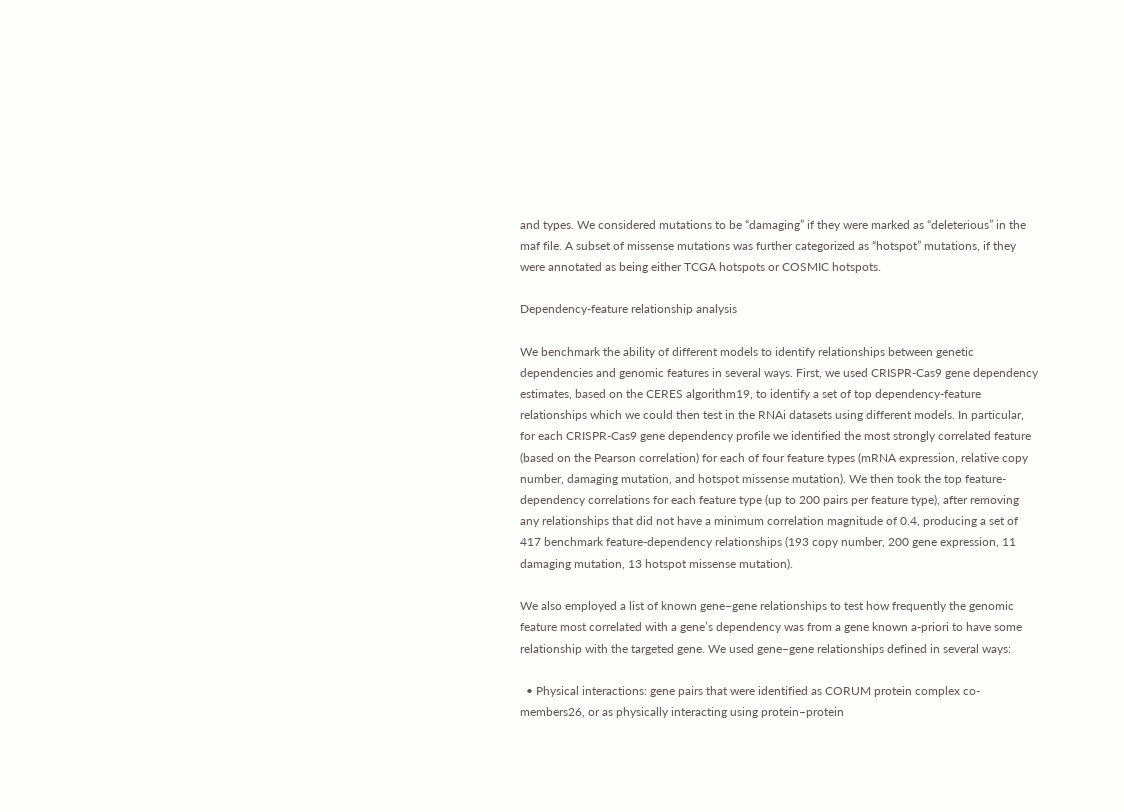and types. We considered mutations to be “damaging” if they were marked as “deleterious” in the maf file. A subset of missense mutations was further categorized as “hotspot” mutations, if they were annotated as being either TCGA hotspots or COSMIC hotspots.

Dependency-feature relationship analysis

We benchmark the ability of different models to identify relationships between genetic dependencies and genomic features in several ways. First, we used CRISPR-Cas9 gene dependency estimates, based on the CERES algorithm19, to identify a set of top dependency-feature relationships which we could then test in the RNAi datasets using different models. In particular, for each CRISPR-Cas9 gene dependency profile we identified the most strongly correlated feature (based on the Pearson correlation) for each of four feature types (mRNA expression, relative copy number, damaging mutation, and hotspot missense mutation). We then took the top feature-dependency correlations for each feature type (up to 200 pairs per feature type), after removing any relationships that did not have a minimum correlation magnitude of 0.4, producing a set of 417 benchmark feature-dependency relationships (193 copy number, 200 gene expression, 11 damaging mutation, 13 hotspot missense mutation).

We also employed a list of known gene–gene relationships to test how frequently the genomic feature most correlated with a gene’s dependency was from a gene known a-priori to have some relationship with the targeted gene. We used gene–gene relationships defined in several ways:

  • Physical interactions: gene pairs that were identified as CORUM protein complex co-members26, or as physically interacting using protein–protein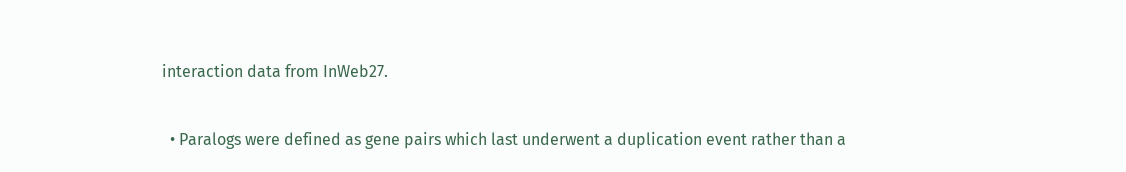interaction data from InWeb27.

  • Paralogs were defined as gene pairs which last underwent a duplication event rather than a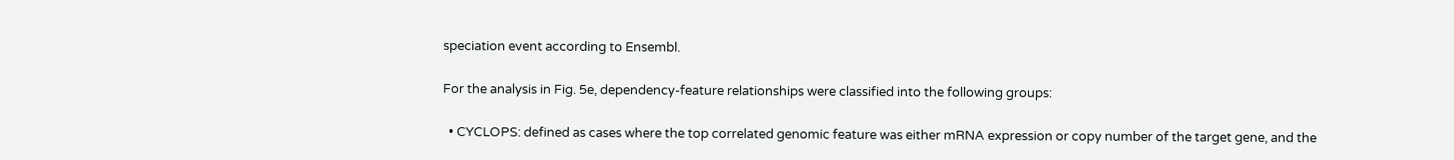speciation event according to Ensembl.

For the analysis in Fig. 5e, dependency-feature relationships were classified into the following groups:

  • CYCLOPS: defined as cases where the top correlated genomic feature was either mRNA expression or copy number of the target gene, and the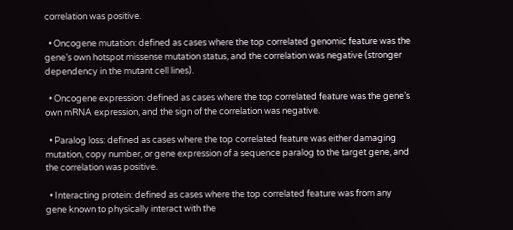correlation was positive.

  • Oncogene mutation: defined as cases where the top correlated genomic feature was the gene’s own hotspot missense mutation status, and the correlation was negative (stronger dependency in the mutant cell lines).

  • Oncogene expression: defined as cases where the top correlated feature was the gene’s own mRNA expression, and the sign of the correlation was negative.

  • Paralog loss: defined as cases where the top correlated feature was either damaging mutation, copy number, or gene expression of a sequence paralog to the target gene, and the correlation was positive.

  • Interacting protein: defined as cases where the top correlated feature was from any gene known to physically interact with the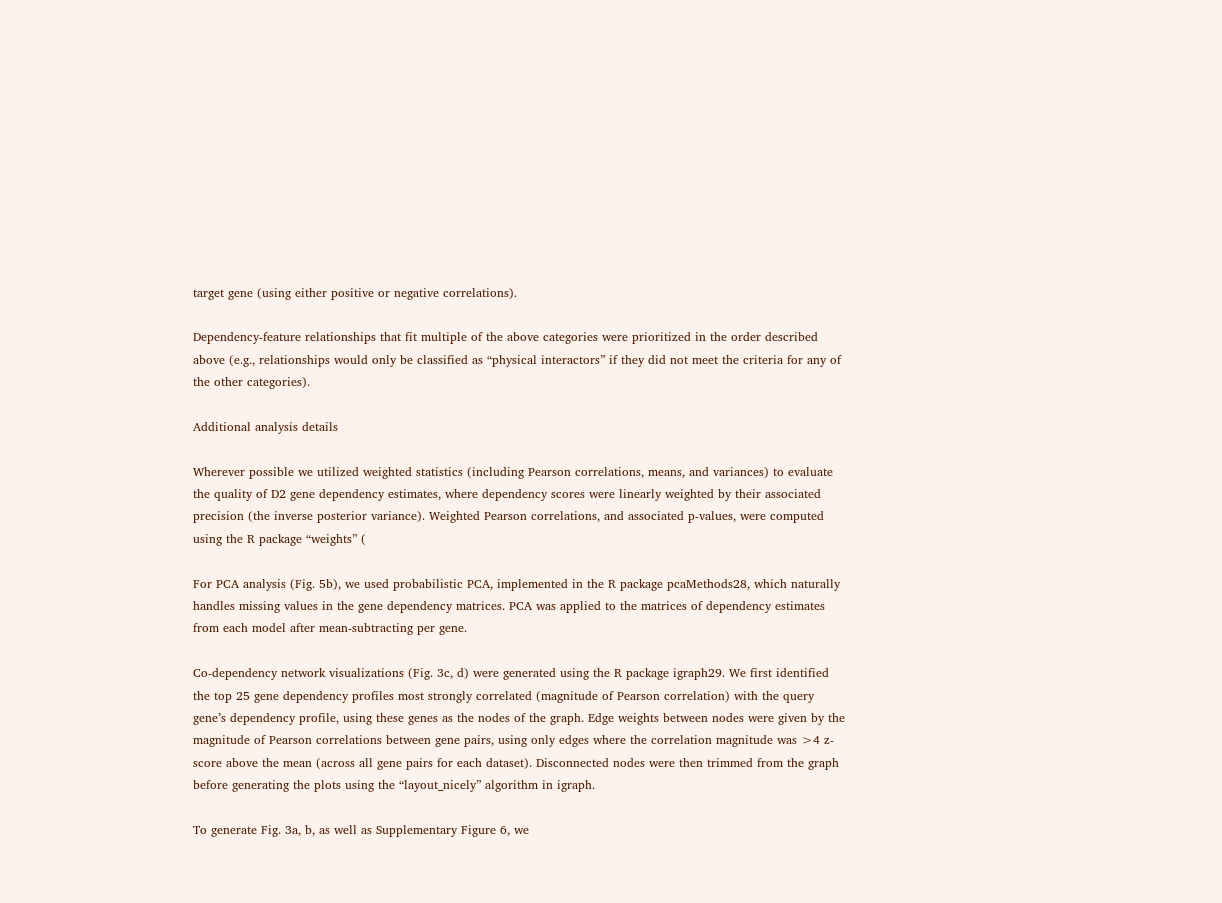target gene (using either positive or negative correlations).

Dependency-feature relationships that fit multiple of the above categories were prioritized in the order described above (e.g., relationships would only be classified as “physical interactors” if they did not meet the criteria for any of the other categories).

Additional analysis details

Wherever possible we utilized weighted statistics (including Pearson correlations, means, and variances) to evaluate the quality of D2 gene dependency estimates, where dependency scores were linearly weighted by their associated precision (the inverse posterior variance). Weighted Pearson correlations, and associated p-values, were computed using the R package “weights” (

For PCA analysis (Fig. 5b), we used probabilistic PCA, implemented in the R package pcaMethods28, which naturally handles missing values in the gene dependency matrices. PCA was applied to the matrices of dependency estimates from each model after mean-subtracting per gene.

Co-dependency network visualizations (Fig. 3c, d) were generated using the R package igraph29. We first identified the top 25 gene dependency profiles most strongly correlated (magnitude of Pearson correlation) with the query gene’s dependency profile, using these genes as the nodes of the graph. Edge weights between nodes were given by the magnitude of Pearson correlations between gene pairs, using only edges where the correlation magnitude was >4 z-score above the mean (across all gene pairs for each dataset). Disconnected nodes were then trimmed from the graph before generating the plots using the “layout_nicely” algorithm in igraph.

To generate Fig. 3a, b, as well as Supplementary Figure 6, we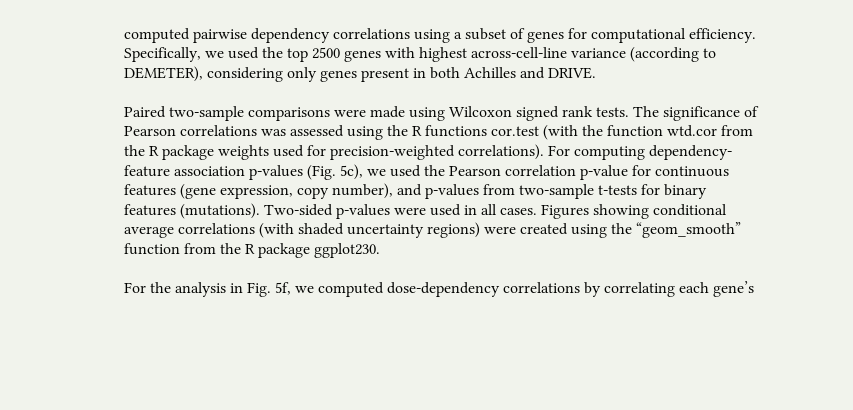computed pairwise dependency correlations using a subset of genes for computational efficiency. Specifically, we used the top 2500 genes with highest across-cell-line variance (according to DEMETER), considering only genes present in both Achilles and DRIVE.

Paired two-sample comparisons were made using Wilcoxon signed rank tests. The significance of Pearson correlations was assessed using the R functions cor.test (with the function wtd.cor from the R package weights used for precision-weighted correlations). For computing dependency-feature association p-values (Fig. 5c), we used the Pearson correlation p-value for continuous features (gene expression, copy number), and p-values from two-sample t-tests for binary features (mutations). Two-sided p-values were used in all cases. Figures showing conditional average correlations (with shaded uncertainty regions) were created using the “geom_smooth” function from the R package ggplot230.

For the analysis in Fig. 5f, we computed dose-dependency correlations by correlating each gene’s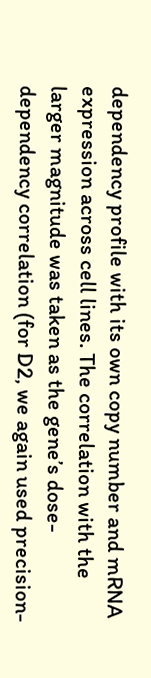dependency profile with its own copy number and mRNA expression across cell lines. The correlation with the larger magnitude was taken as the gene’s dose-dependency correlation (for D2, we again used precision-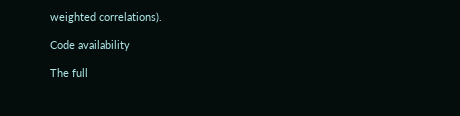weighted correlations).

Code availability

The full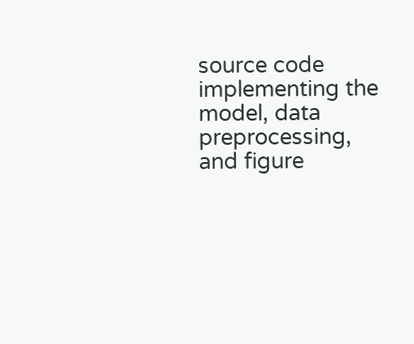source code implementing the model, data preprocessing, and figure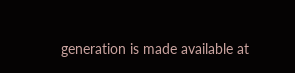generation is made available at